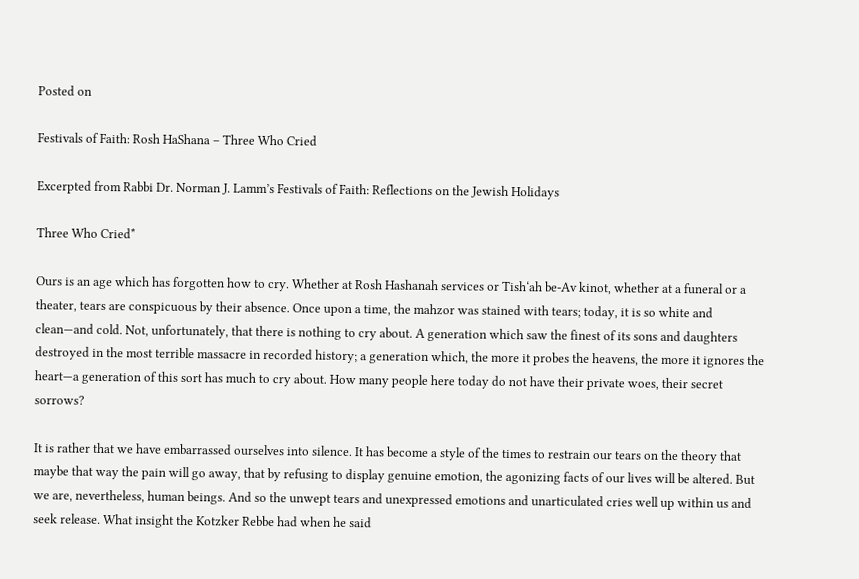Posted on

Festivals of Faith: Rosh HaShana – Three Who Cried

Excerpted from Rabbi Dr. Norman J. Lamm’s Festivals of Faith: Reflections on the Jewish Holidays

Three Who Cried*

Ours is an age which has forgotten how to cry. Whether at Rosh Hashanah services or Tish‘ah be-Av kinot, whether at a funeral or a theater, tears are conspicuous by their absence. Once upon a time, the mahzor was stained with tears; today, it is so white and clean—and cold. Not, unfortunately, that there is nothing to cry about. A generation which saw the finest of its sons and daughters destroyed in the most terrible massacre in recorded history; a generation which, the more it probes the heavens, the more it ignores the heart—a generation of this sort has much to cry about. How many people here today do not have their private woes, their secret sorrows?

It is rather that we have embarrassed ourselves into silence. It has become a style of the times to restrain our tears on the theory that maybe that way the pain will go away, that by refusing to display genuine emotion, the agonizing facts of our lives will be altered. But we are, nevertheless, human beings. And so the unwept tears and unexpressed emotions and unarticulated cries well up within us and seek release. What insight the Kotzker Rebbe had when he said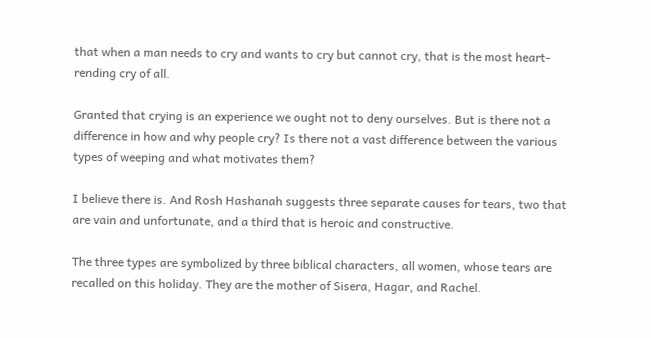that when a man needs to cry and wants to cry but cannot cry, that is the most heart-rending cry of all.

Granted that crying is an experience we ought not to deny ourselves. But is there not a difference in how and why people cry? Is there not a vast difference between the various types of weeping and what motivates them?

I believe there is. And Rosh Hashanah suggests three separate causes for tears, two that are vain and unfortunate, and a third that is heroic and constructive.

The three types are symbolized by three biblical characters, all women, whose tears are recalled on this holiday. They are the mother of Sisera, Hagar, and Rachel.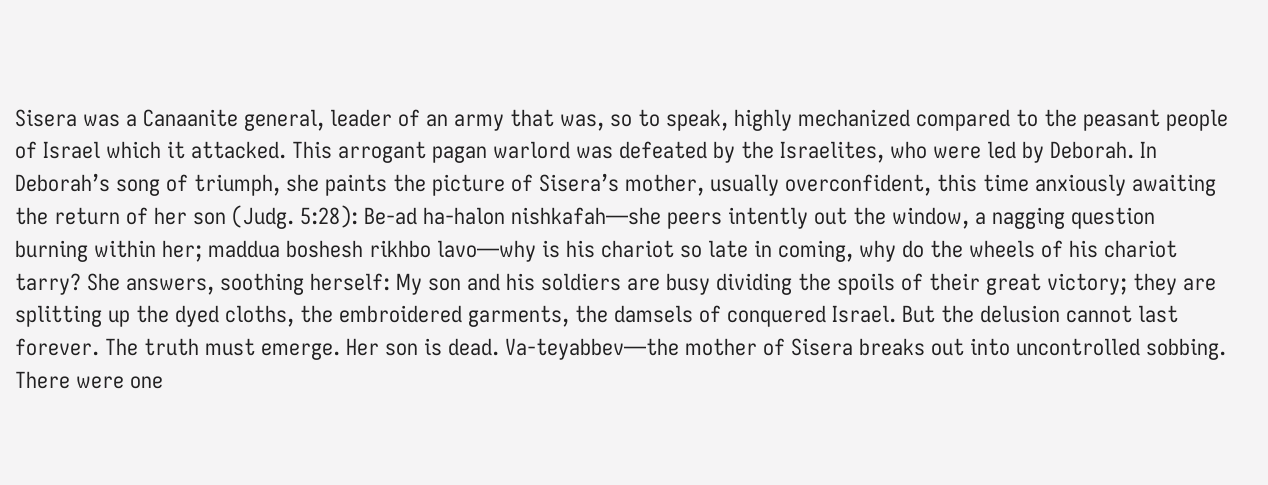Sisera was a Canaanite general, leader of an army that was, so to speak, highly mechanized compared to the peasant people of Israel which it attacked. This arrogant pagan warlord was defeated by the Israelites, who were led by Deborah. In Deborah’s song of triumph, she paints the picture of Sisera’s mother, usually overconfident, this time anxiously awaiting the return of her son (Judg. 5:28): Be-ad ha-halon nishkafah—she peers intently out the window, a nagging question burning within her; maddua boshesh rikhbo lavo—why is his chariot so late in coming, why do the wheels of his chariot tarry? She answers, soothing herself: My son and his soldiers are busy dividing the spoils of their great victory; they are splitting up the dyed cloths, the embroidered garments, the damsels of conquered Israel. But the delusion cannot last forever. The truth must emerge. Her son is dead. Va-teyabbev—the mother of Sisera breaks out into uncontrolled sobbing. There were one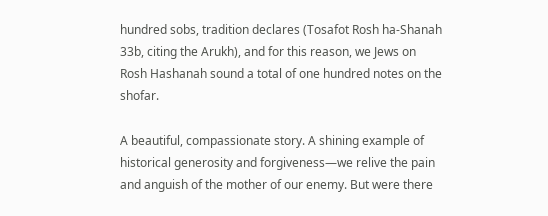hundred sobs, tradition declares (Tosafot Rosh ha-Shanah 33b, citing the Arukh), and for this reason, we Jews on Rosh Hashanah sound a total of one hundred notes on the shofar.

A beautiful, compassionate story. A shining example of historical generosity and forgiveness—we relive the pain and anguish of the mother of our enemy. But were there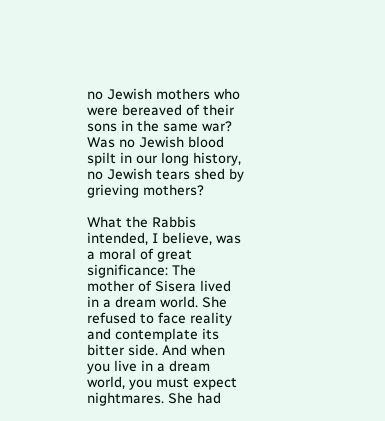no Jewish mothers who were bereaved of their sons in the same war? Was no Jewish blood spilt in our long history, no Jewish tears shed by grieving mothers?

What the Rabbis intended, I believe, was a moral of great significance: The mother of Sisera lived in a dream world. She refused to face reality and contemplate its bitter side. And when you live in a dream world, you must expect nightmares. She had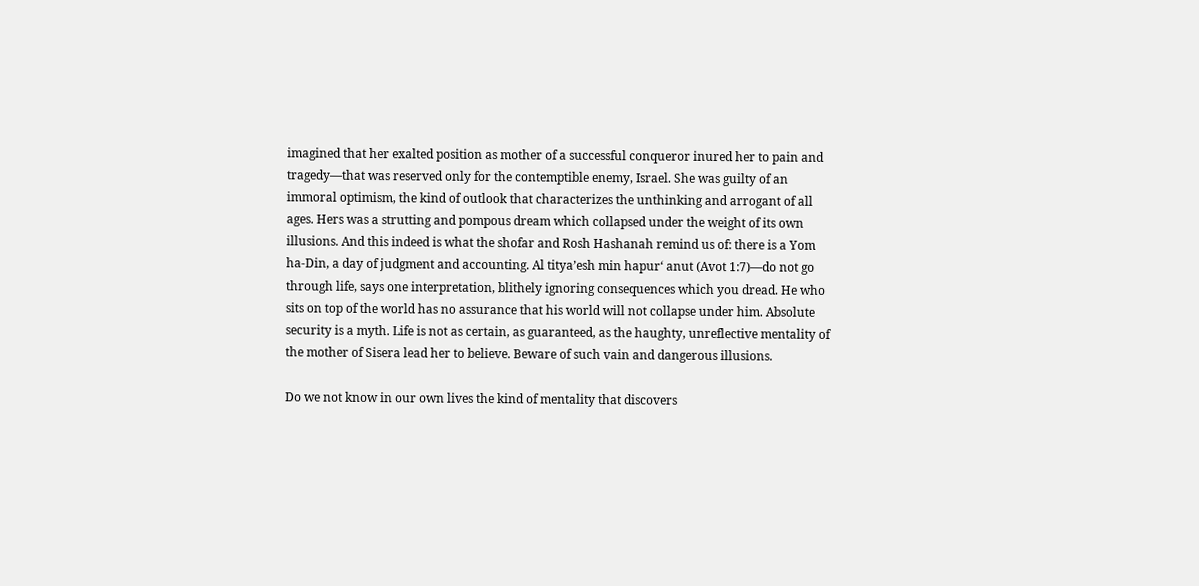imagined that her exalted position as mother of a successful conqueror inured her to pain and tragedy—that was reserved only for the contemptible enemy, Israel. She was guilty of an immoral optimism, the kind of outlook that characterizes the unthinking and arrogant of all ages. Hers was a strutting and pompous dream which collapsed under the weight of its own illusions. And this indeed is what the shofar and Rosh Hashanah remind us of: there is a Yom ha-Din, a day of judgment and accounting. Al titya’esh min hapur‘ anut (Avot 1:7)—do not go through life, says one interpretation, blithely ignoring consequences which you dread. He who sits on top of the world has no assurance that his world will not collapse under him. Absolute security is a myth. Life is not as certain, as guaranteed, as the haughty, unreflective mentality of the mother of Sisera lead her to believe. Beware of such vain and dangerous illusions.

Do we not know in our own lives the kind of mentality that discovers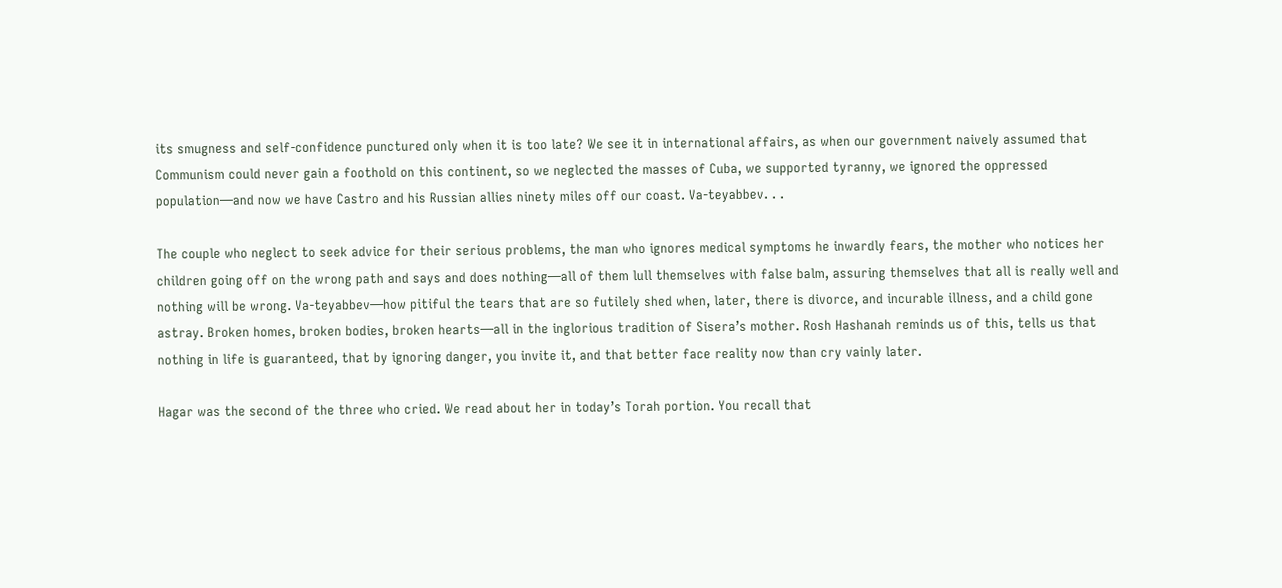its smugness and self-confidence punctured only when it is too late? We see it in international affairs, as when our government naively assumed that Communism could never gain a foothold on this continent, so we neglected the masses of Cuba, we supported tyranny, we ignored the oppressed population—and now we have Castro and his Russian allies ninety miles off our coast. Va-teyabbev. . .

The couple who neglect to seek advice for their serious problems, the man who ignores medical symptoms he inwardly fears, the mother who notices her children going off on the wrong path and says and does nothing—all of them lull themselves with false balm, assuring themselves that all is really well and nothing will be wrong. Va-teyabbev—how pitiful the tears that are so futilely shed when, later, there is divorce, and incurable illness, and a child gone astray. Broken homes, broken bodies, broken hearts—all in the inglorious tradition of Sisera’s mother. Rosh Hashanah reminds us of this, tells us that nothing in life is guaranteed, that by ignoring danger, you invite it, and that better face reality now than cry vainly later.

Hagar was the second of the three who cried. We read about her in today’s Torah portion. You recall that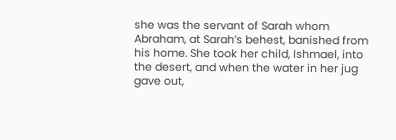she was the servant of Sarah whom Abraham, at Sarah’s behest, banished from his home. She took her child, Ishmael, into the desert, and when the water in her jug gave out,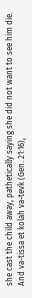she cast the child away, pathetically saying she did not want to see him die. And va-tissa et kolah va-tevk (Gen. 21:16),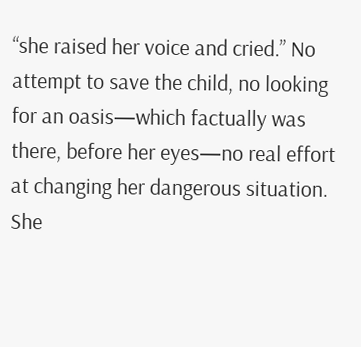“she raised her voice and cried.” No attempt to save the child, no looking for an oasis—which factually was there, before her eyes—no real effort at changing her dangerous situation. She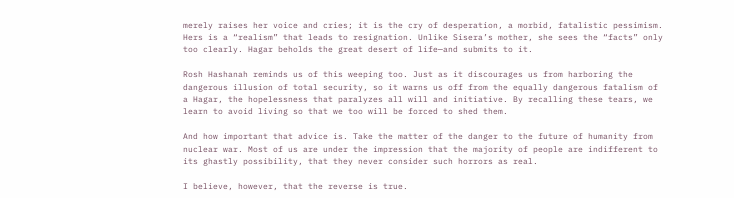merely raises her voice and cries; it is the cry of desperation, a morbid, fatalistic pessimism. Hers is a “realism” that leads to resignation. Unlike Sisera’s mother, she sees the “facts” only too clearly. Hagar beholds the great desert of life—and submits to it.

Rosh Hashanah reminds us of this weeping too. Just as it discourages us from harboring the dangerous illusion of total security, so it warns us off from the equally dangerous fatalism of a Hagar, the hopelessness that paralyzes all will and initiative. By recalling these tears, we learn to avoid living so that we too will be forced to shed them.

And how important that advice is. Take the matter of the danger to the future of humanity from nuclear war. Most of us are under the impression that the majority of people are indifferent to its ghastly possibility, that they never consider such horrors as real.

I believe, however, that the reverse is true.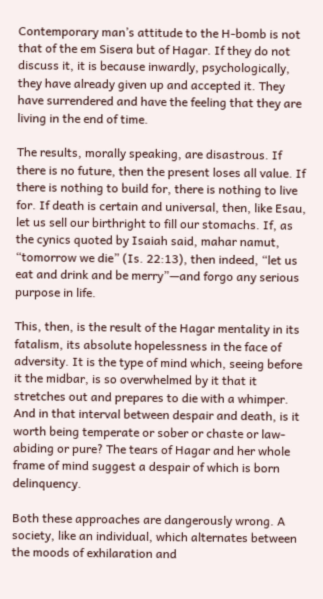Contemporary man’s attitude to the H-bomb is not that of the em Sisera but of Hagar. If they do not discuss it, it is because inwardly, psychologically, they have already given up and accepted it. They have surrendered and have the feeling that they are living in the end of time.

The results, morally speaking, are disastrous. If there is no future, then the present loses all value. If there is nothing to build for, there is nothing to live for. If death is certain and universal, then, like Esau, let us sell our birthright to fill our stomachs. If, as the cynics quoted by Isaiah said, mahar namut, “tomorrow we die” (Is. 22:13), then indeed, “let us eat and drink and be merry”—and forgo any serious purpose in life.

This, then, is the result of the Hagar mentality in its fatalism, its absolute hopelessness in the face of adversity. It is the type of mind which, seeing before it the midbar, is so overwhelmed by it that it stretches out and prepares to die with a whimper. And in that interval between despair and death, is it worth being temperate or sober or chaste or law-abiding or pure? The tears of Hagar and her whole frame of mind suggest a despair of which is born delinquency.

Both these approaches are dangerously wrong. A society, like an individual, which alternates between the moods of exhilaration and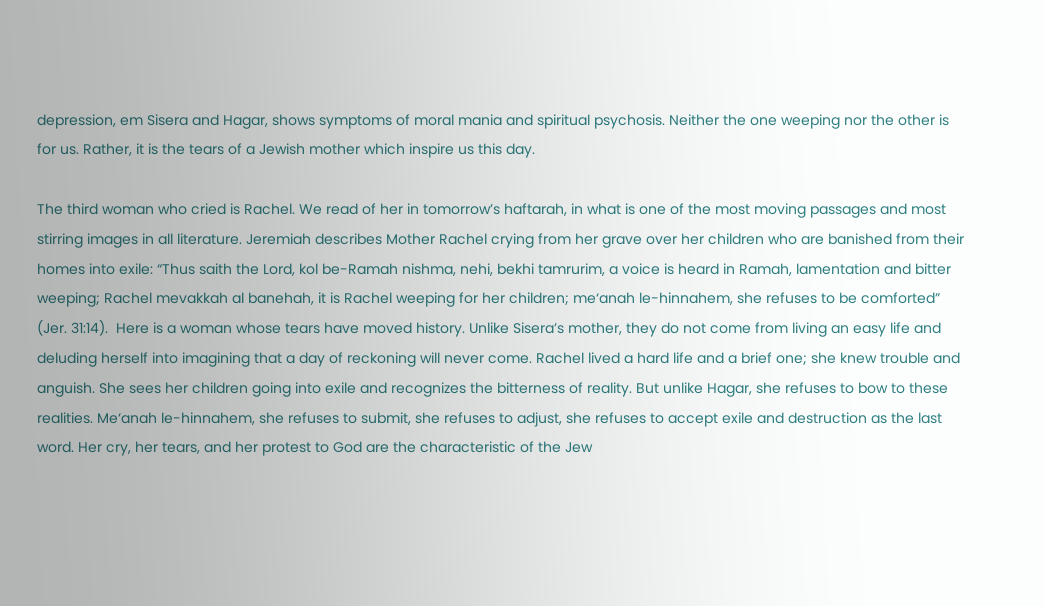depression, em Sisera and Hagar, shows symptoms of moral mania and spiritual psychosis. Neither the one weeping nor the other is for us. Rather, it is the tears of a Jewish mother which inspire us this day.

The third woman who cried is Rachel. We read of her in tomorrow’s haftarah, in what is one of the most moving passages and most stirring images in all literature. Jeremiah describes Mother Rachel crying from her grave over her children who are banished from their homes into exile: “Thus saith the Lord, kol be-Ramah nishma, nehi, bekhi tamrurim, a voice is heard in Ramah, lamentation and bitter weeping; Rachel mevakkah al banehah, it is Rachel weeping for her children; me‘anah le-hinnahem, she refuses to be comforted” (Jer. 31:14).  Here is a woman whose tears have moved history. Unlike Sisera’s mother, they do not come from living an easy life and deluding herself into imagining that a day of reckoning will never come. Rachel lived a hard life and a brief one; she knew trouble and anguish. She sees her children going into exile and recognizes the bitterness of reality. But unlike Hagar, she refuses to bow to these realities. Me‘anah le-hinnahem, she refuses to submit, she refuses to adjust, she refuses to accept exile and destruction as the last word. Her cry, her tears, and her protest to God are the characteristic of the Jew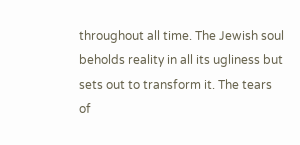throughout all time. The Jewish soul beholds reality in all its ugliness but sets out to transform it. The tears of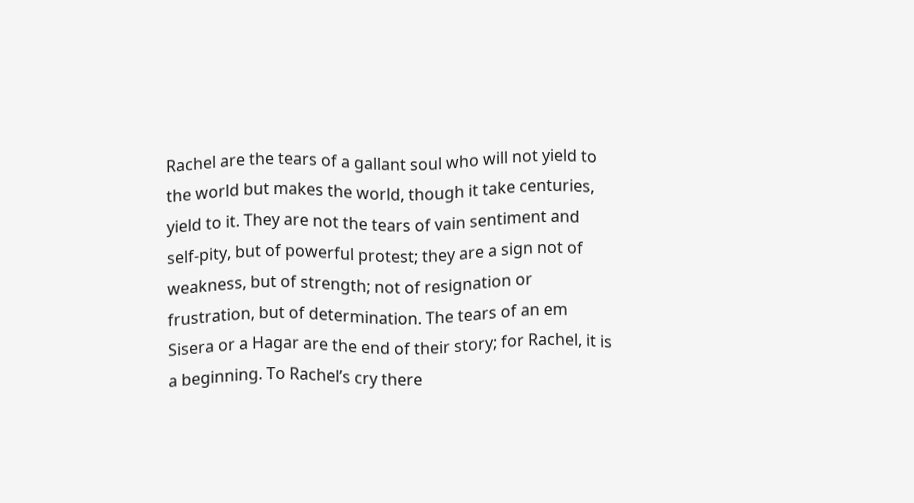Rachel are the tears of a gallant soul who will not yield to the world but makes the world, though it take centuries, yield to it. They are not the tears of vain sentiment and self-pity, but of powerful protest; they are a sign not of weakness, but of strength; not of resignation or frustration, but of determination. The tears of an em Sisera or a Hagar are the end of their story; for Rachel, it is a beginning. To Rachel’s cry there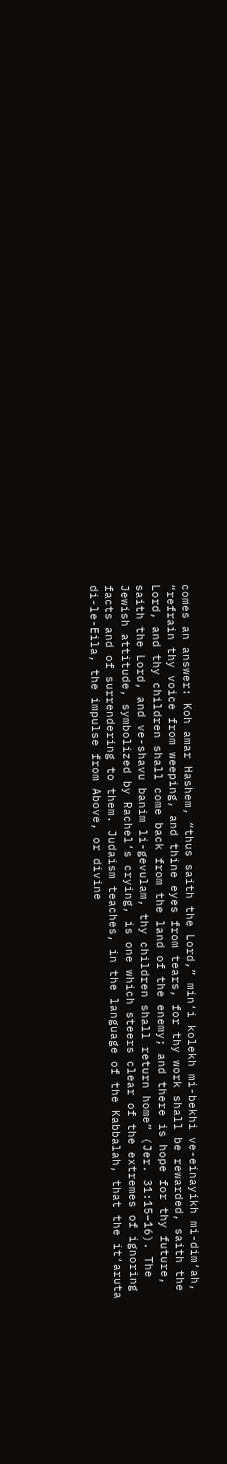comes an answer: Koh amar Hashem, “thus saith the Lord,” min‘i kolekh mi-bekhi ve-einayikh mi-dim‘ah, “refrain thy voice from weeping, and thine eyes from tears, for thy work shall be rewarded, saith the Lord, and thy children shall come back from the land of the enemy; and there is hope for thy future, saith the Lord, and ve-shavu banim li-gevulam, thy children shall return home” (Jer. 31:15–16). The Jewish attitude, symbolized by Rachel’s crying, is one which steers clear of the extremes of ignoring facts and of surrendering to them. Judaism teaches, in the language of the Kabbalah, that the it‘aruta di-le-Eila, the impulse from Above, or divine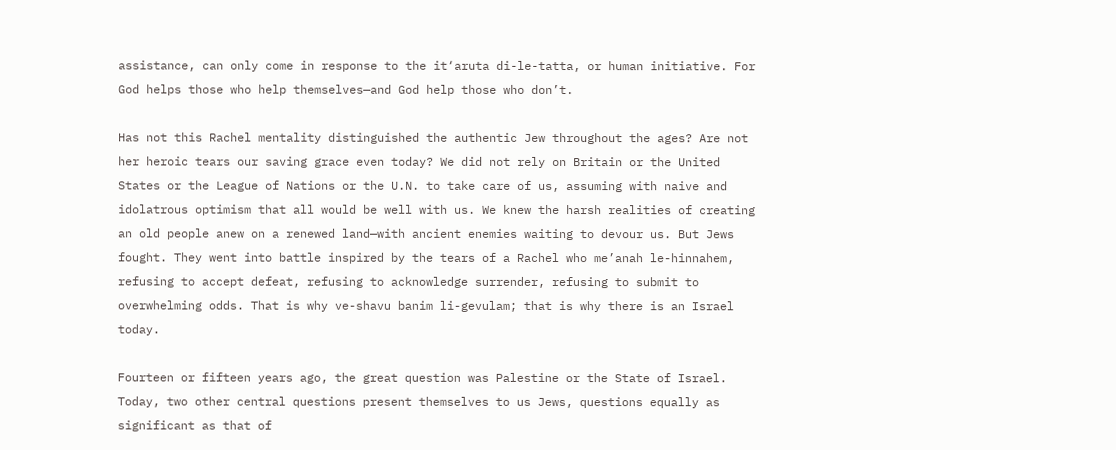assistance, can only come in response to the it‘aruta di-le-tatta, or human initiative. For God helps those who help themselves—and God help those who don’t.

Has not this Rachel mentality distinguished the authentic Jew throughout the ages? Are not her heroic tears our saving grace even today? We did not rely on Britain or the United States or the League of Nations or the U.N. to take care of us, assuming with naive and idolatrous optimism that all would be well with us. We knew the harsh realities of creating an old people anew on a renewed land—with ancient enemies waiting to devour us. But Jews fought. They went into battle inspired by the tears of a Rachel who me’anah le-hinnahem, refusing to accept defeat, refusing to acknowledge surrender, refusing to submit to overwhelming odds. That is why ve-shavu banim li-gevulam; that is why there is an Israel today.

Fourteen or fifteen years ago, the great question was Palestine or the State of Israel. Today, two other central questions present themselves to us Jews, questions equally as significant as that of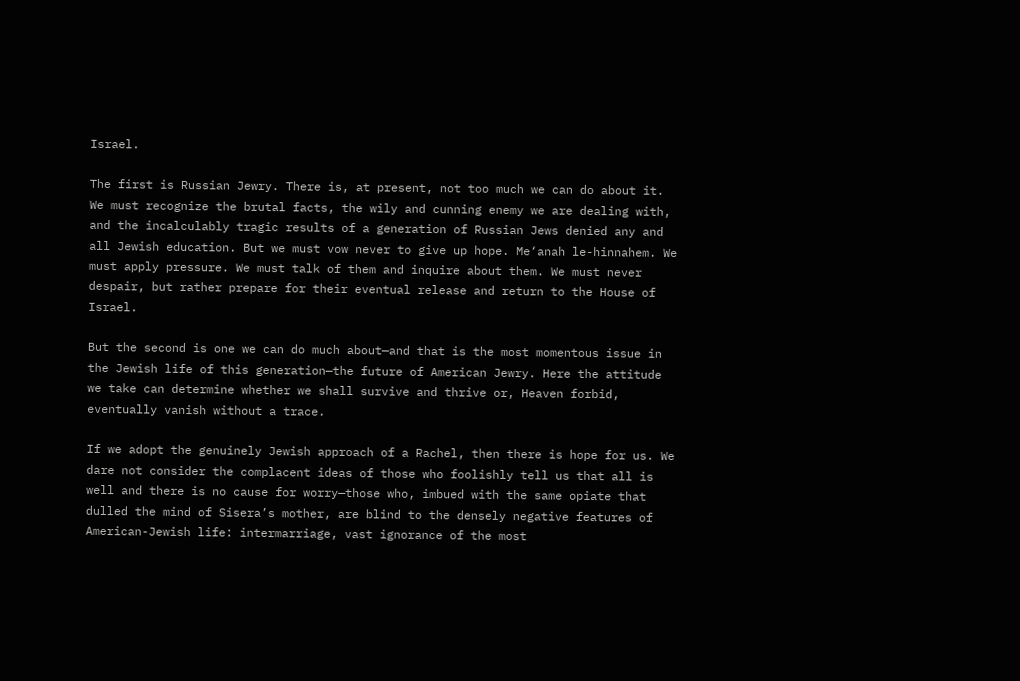Israel.

The first is Russian Jewry. There is, at present, not too much we can do about it. We must recognize the brutal facts, the wily and cunning enemy we are dealing with, and the incalculably tragic results of a generation of Russian Jews denied any and all Jewish education. But we must vow never to give up hope. Me‘anah le-hinnahem. We must apply pressure. We must talk of them and inquire about them. We must never despair, but rather prepare for their eventual release and return to the House of Israel.

But the second is one we can do much about—and that is the most momentous issue in the Jewish life of this generation—the future of American Jewry. Here the attitude we take can determine whether we shall survive and thrive or, Heaven forbid, eventually vanish without a trace.

If we adopt the genuinely Jewish approach of a Rachel, then there is hope for us. We dare not consider the complacent ideas of those who foolishly tell us that all is well and there is no cause for worry—those who, imbued with the same opiate that dulled the mind of Sisera’s mother, are blind to the densely negative features of American-Jewish life: intermarriage, vast ignorance of the most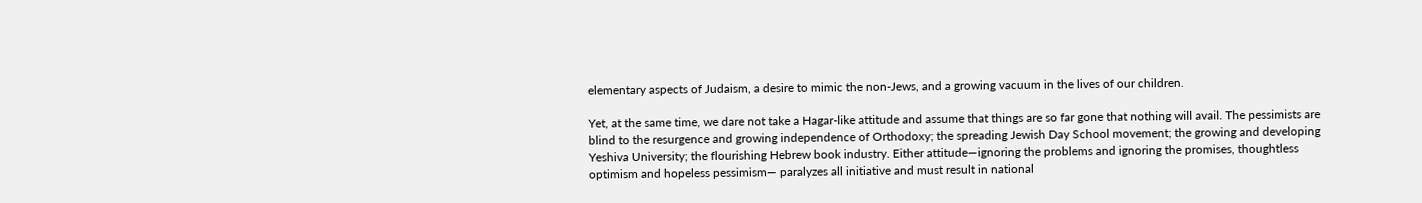elementary aspects of Judaism, a desire to mimic the non-Jews, and a growing vacuum in the lives of our children.

Yet, at the same time, we dare not take a Hagar-like attitude and assume that things are so far gone that nothing will avail. The pessimists are blind to the resurgence and growing independence of Orthodoxy; the spreading Jewish Day School movement; the growing and developing Yeshiva University; the flourishing Hebrew book industry. Either attitude—ignoring the problems and ignoring the promises, thoughtless optimism and hopeless pessimism— paralyzes all initiative and must result in national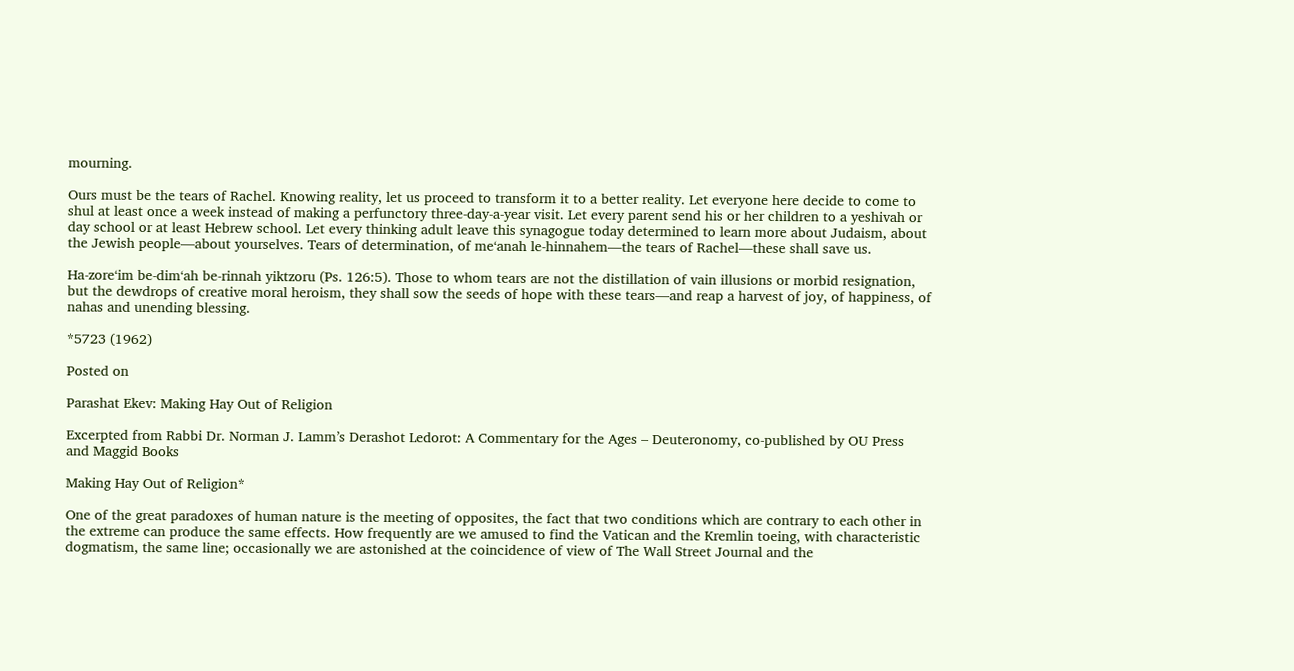mourning.

Ours must be the tears of Rachel. Knowing reality, let us proceed to transform it to a better reality. Let everyone here decide to come to shul at least once a week instead of making a perfunctory three-day-a-year visit. Let every parent send his or her children to a yeshivah or day school or at least Hebrew school. Let every thinking adult leave this synagogue today determined to learn more about Judaism, about the Jewish people—about yourselves. Tears of determination, of me‘anah le-hinnahem—the tears of Rachel—these shall save us.

Ha-zore‘im be-dim‘ah be-rinnah yiktzoru (Ps. 126:5). Those to whom tears are not the distillation of vain illusions or morbid resignation, but the dewdrops of creative moral heroism, they shall sow the seeds of hope with these tears—and reap a harvest of joy, of happiness, of nahas and unending blessing.

*5723 (1962)

Posted on

Parashat Ekev: Making Hay Out of Religion

Excerpted from Rabbi Dr. Norman J. Lamm’s Derashot Ledorot: A Commentary for the Ages – Deuteronomy, co-published by OU Press and Maggid Books

Making Hay Out of Religion*

One of the great paradoxes of human nature is the meeting of opposites, the fact that two conditions which are contrary to each other in the extreme can produce the same effects. How frequently are we amused to find the Vatican and the Kremlin toeing, with characteristic dogmatism, the same line; occasionally we are astonished at the coincidence of view of The Wall Street Journal and the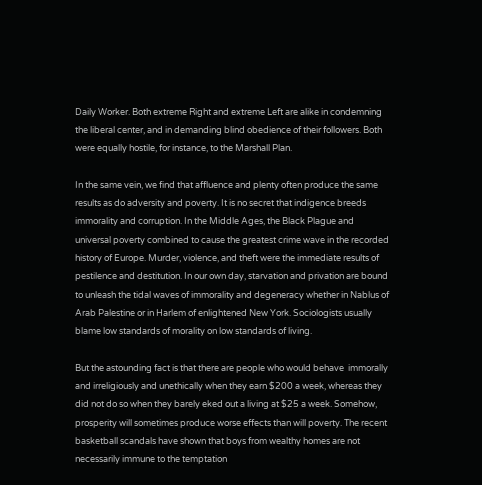Daily Worker. Both extreme Right and extreme Left are alike in condemning the liberal center, and in demanding blind obedience of their followers. Both were equally hostile, for instance, to the Marshall Plan.

In the same vein, we find that affluence and plenty often produce the same results as do adversity and poverty. It is no secret that indigence breeds immorality and corruption. In the Middle Ages, the Black Plague and universal poverty combined to cause the greatest crime wave in the recorded history of Europe. Murder, violence, and theft were the immediate results of pestilence and destitution. In our own day, starvation and privation are bound to unleash the tidal waves of immorality and degeneracy whether in Nablus of Arab Palestine or in Harlem of enlightened New York. Sociologists usually blame low standards of morality on low standards of living.

But the astounding fact is that there are people who would behave  immorally and irreligiously and unethically when they earn $200 a week, whereas they did not do so when they barely eked out a living at $25 a week. Somehow, prosperity will sometimes produce worse effects than will poverty. The recent basketball scandals have shown that boys from wealthy homes are not necessarily immune to the temptation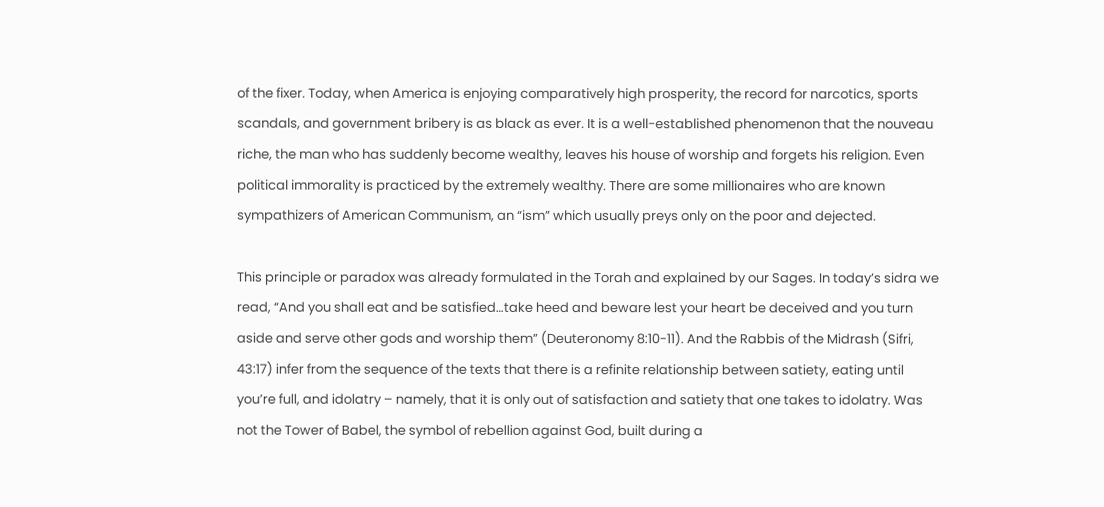of the fixer. Today, when America is enjoying comparatively high prosperity, the record for narcotics, sports scandals, and government bribery is as black as ever. It is a well-established phenomenon that the nouveau riche, the man who has suddenly become wealthy, leaves his house of worship and forgets his religion. Even political immorality is practiced by the extremely wealthy. There are some millionaires who are known sympathizers of American Communism, an “ism” which usually preys only on the poor and dejected.

This principle or paradox was already formulated in the Torah and explained by our Sages. In today’s sidra we read, “And you shall eat and be satisfied…take heed and beware lest your heart be deceived and you turn aside and serve other gods and worship them” (Deuteronomy 8:10-11). And the Rabbis of the Midrash (Sifri, 43:17) infer from the sequence of the texts that there is a refinite relationship between satiety, eating until you’re full, and idolatry – namely, that it is only out of satisfaction and satiety that one takes to idolatry. Was not the Tower of Babel, the symbol of rebellion against God, built during a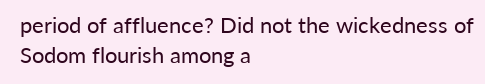period of affluence? Did not the wickedness of Sodom flourish among a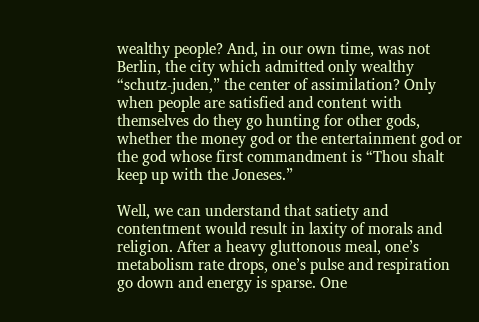wealthy people? And, in our own time, was not Berlin, the city which admitted only wealthy “schutz-juden,” the center of assimilation? Only when people are satisfied and content with themselves do they go hunting for other gods, whether the money god or the entertainment god or the god whose first commandment is “Thou shalt keep up with the Joneses.”

Well, we can understand that satiety and contentment would result in laxity of morals and religion. After a heavy gluttonous meal, one’s metabolism rate drops, one’s pulse and respiration go down and energy is sparse. One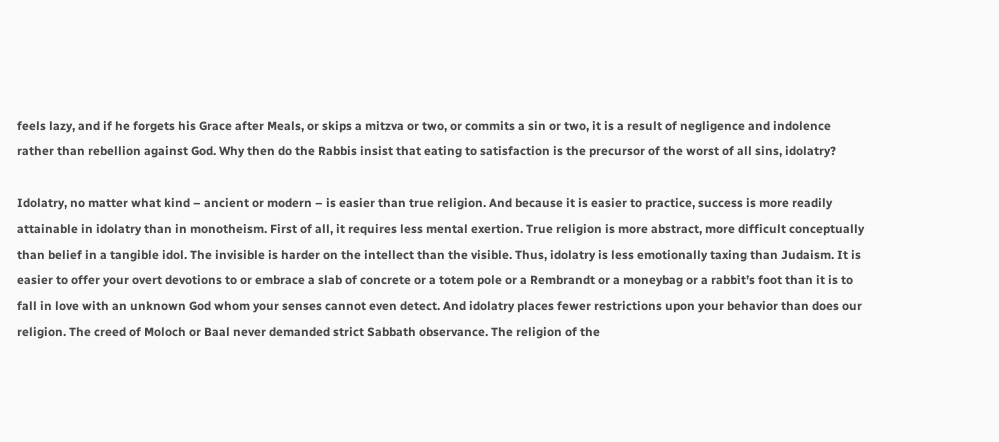feels lazy, and if he forgets his Grace after Meals, or skips a mitzva or two, or commits a sin or two, it is a result of negligence and indolence rather than rebellion against God. Why then do the Rabbis insist that eating to satisfaction is the precursor of the worst of all sins, idolatry?

Idolatry, no matter what kind – ancient or modern – is easier than true religion. And because it is easier to practice, success is more readily attainable in idolatry than in monotheism. First of all, it requires less mental exertion. True religion is more abstract, more difficult conceptually than belief in a tangible idol. The invisible is harder on the intellect than the visible. Thus, idolatry is less emotionally taxing than Judaism. It is easier to offer your overt devotions to or embrace a slab of concrete or a totem pole or a Rembrandt or a moneybag or a rabbit’s foot than it is to fall in love with an unknown God whom your senses cannot even detect. And idolatry places fewer restrictions upon your behavior than does our religion. The creed of Moloch or Baal never demanded strict Sabbath observance. The religion of the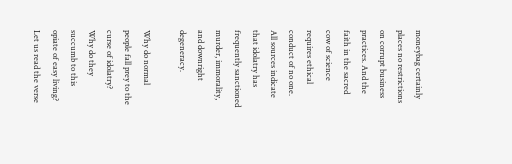moneybag certainly places no restrictions on corrupt business practices. And the faith in the sacred cow of science requires ethical conduct of no one. All sources indicate that idolatry has frequently sanctioned murder, immorality, and downright degeneracy.

Why do normal people fall prey to the curse of idolatry? Why do they succumb to this opiate of easy living? Let us read the verse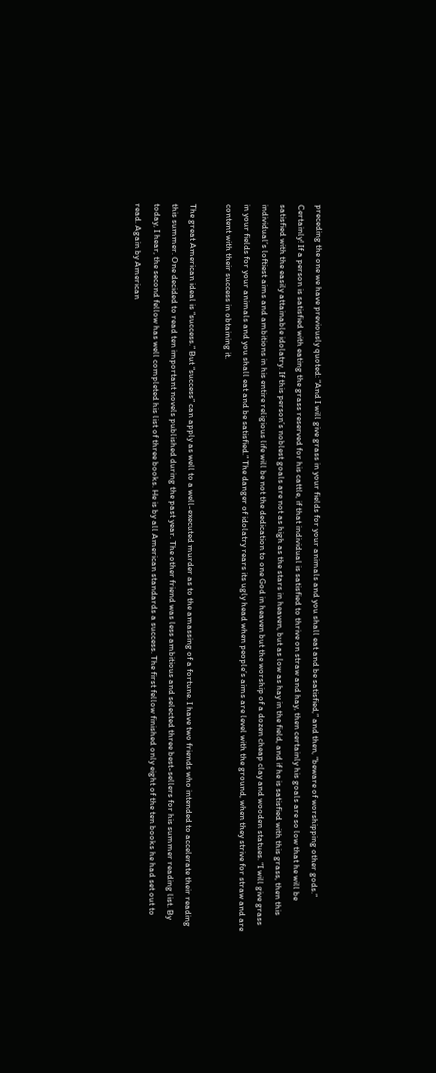preceding the one we have previously quoted: “And I will give grass in your fields for your animals and you shall eat and be satisfied,” and then, “beware of worshipping other gods.” Certainly! If a person is satisfied with eating the grass reserved for his cattle, if that individual is satisfied to thrive on straw and hay, then certainly his goals are so low that he will be satisfied with the easily attainable idolatry. If this person’s noblest goals are not as high as the stars in heaven, but as low as hay in the field, and if he is satisfied with this grass, then this individual’s loftiest aims and ambitions in his entire religious life will be not the dedication to one God in heaven but the worship of a dozen cheap clay and wooden statues. “I will give grass in your fields for your animals and you shall eat and be satisfied.” The danger of idolatry rears its ugly head when people’s aims are level with the ground, when they strive for straw and are content with their success in obtaining it.

The great American ideal is “success.” But “success” can apply as well to a well-executed murder as to the amassing of a fortune. I have two friends who intended to accelerate their reading this summer. One decided to read ten important novels published during the past year. The other friend was less ambitious and selected three best-sellers for his summer reading list. By today, I hear, the second fellow has well completed his list of three books. He is by all American standards a success. The first fellow finished only eight of the ten books he had set out to read. Again by American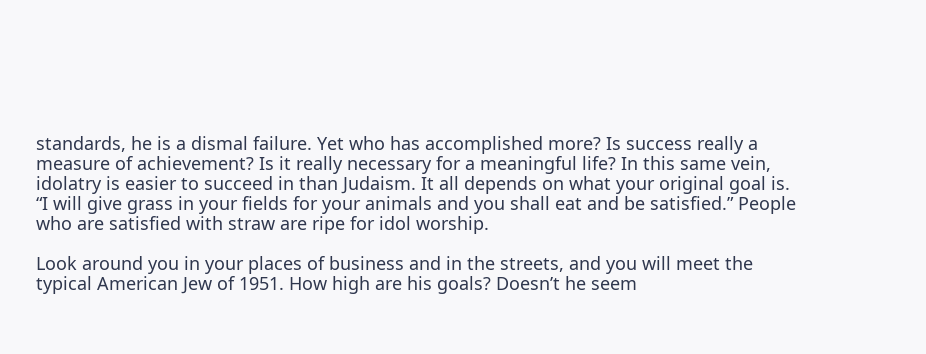standards, he is a dismal failure. Yet who has accomplished more? Is success really a measure of achievement? Is it really necessary for a meaningful life? In this same vein, idolatry is easier to succeed in than Judaism. It all depends on what your original goal is. “I will give grass in your fields for your animals and you shall eat and be satisfied.” People who are satisfied with straw are ripe for idol worship.

Look around you in your places of business and in the streets, and you will meet the typical American Jew of 1951. How high are his goals? Doesn’t he seem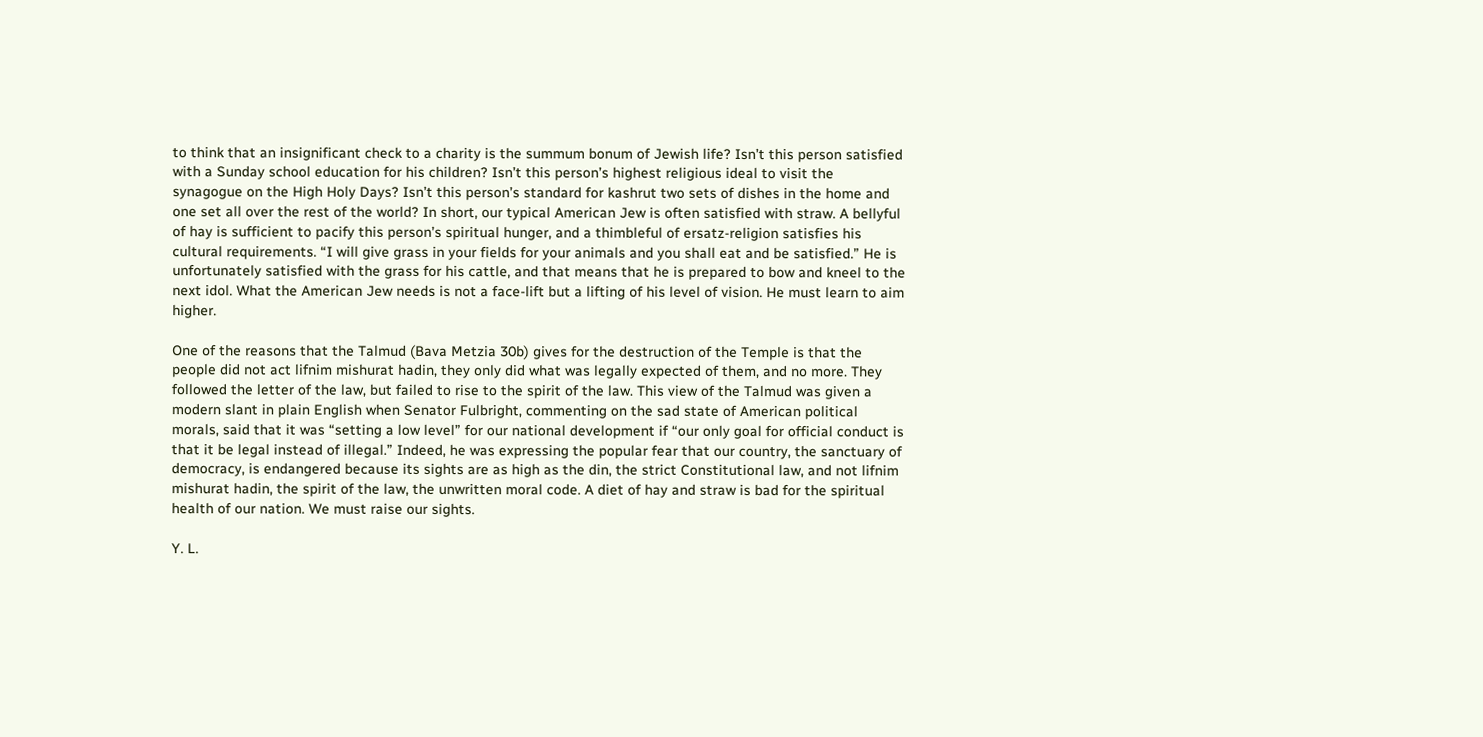to think that an insignificant check to a charity is the summum bonum of Jewish life? Isn’t this person satisfied with a Sunday school education for his children? Isn’t this person’s highest religious ideal to visit the synagogue on the High Holy Days? Isn’t this person’s standard for kashrut two sets of dishes in the home and one set all over the rest of the world? In short, our typical American Jew is often satisfied with straw. A bellyful of hay is sufficient to pacify this person’s spiritual hunger, and a thimbleful of ersatz-religion satisfies his cultural requirements. “I will give grass in your fields for your animals and you shall eat and be satisfied.” He is unfortunately satisfied with the grass for his cattle, and that means that he is prepared to bow and kneel to the next idol. What the American Jew needs is not a face-lift but a lifting of his level of vision. He must learn to aim higher.

One of the reasons that the Talmud (Bava Metzia 30b) gives for the destruction of the Temple is that the people did not act lifnim mishurat hadin, they only did what was legally expected of them, and no more. They followed the letter of the law, but failed to rise to the spirit of the law. This view of the Talmud was given a modern slant in plain English when Senator Fulbright, commenting on the sad state of American political morals, said that it was “setting a low level” for our national development if “our only goal for official conduct is that it be legal instead of illegal.” Indeed, he was expressing the popular fear that our country, the sanctuary of democracy, is endangered because its sights are as high as the din, the strict Constitutional law, and not lifnim mishurat hadin, the spirit of the law, the unwritten moral code. A diet of hay and straw is bad for the spiritual health of our nation. We must raise our sights.

Y. L.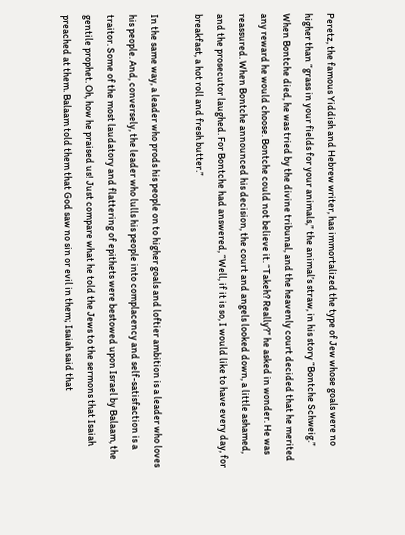Peretz, the famous Yiddish and Hebrew writer, has immortalized the type of Jew whose goals were no higher than “grass in your fields for your animals,” the animal’s straw, in his story “Bontche Schweig.” When Bontche died, he was tried by the divine tribunal, and the heavenly court decided that he merited any reward he would choose. Bontche could not believe it. “Takeh? Really?” he asked in wonder. He was reassured. When Bontche announced his decision, the court and angels looked down, a little ashamed, and the prosecutor laughed. For Bontche had answered, “Well, if it is so, I would like to have every day, for breakfast, a hot roll and fresh butter.”

In the same way, a leader who prods his people on to higher goals and loftier ambition is a leader who loves his people. And, conversely, the leader who lulls his people into complacency and self-satisfaction is a traitor. Some of the most laudatory and flattering of epithets were bestowed upon Israel by Balaam, the gentile prophet. Oh, how he praised us! Just compare what he told the Jews to the sermons that Isaiah preached at them. Balaam told them that God saw no sin or evil in them; Isaiah said that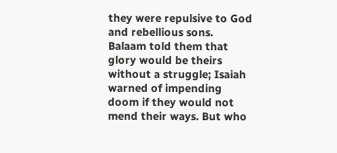they were repulsive to God and rebellious sons. Balaam told them that glory would be theirs without a struggle; Isaiah warned of impending doom if they would not mend their ways. But who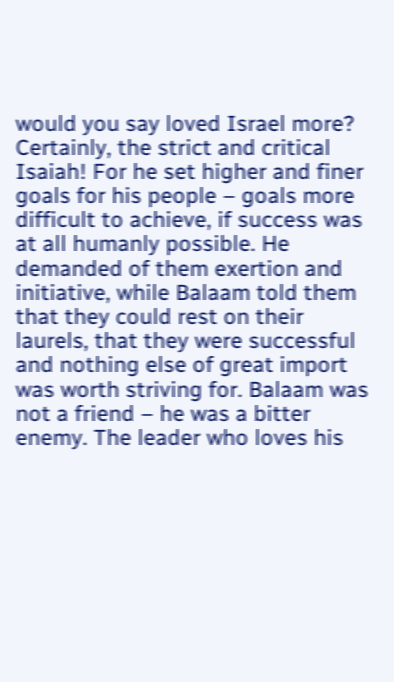would you say loved Israel more? Certainly, the strict and critical Isaiah! For he set higher and finer goals for his people – goals more difficult to achieve, if success was at all humanly possible. He demanded of them exertion and initiative, while Balaam told them that they could rest on their laurels, that they were successful and nothing else of great import was worth striving for. Balaam was not a friend – he was a bitter enemy. The leader who loves his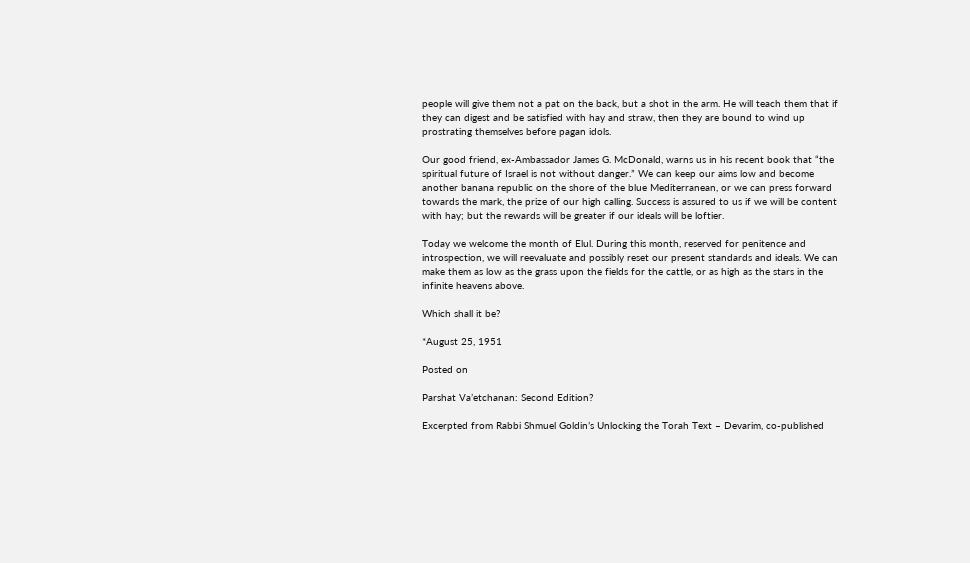people will give them not a pat on the back, but a shot in the arm. He will teach them that if they can digest and be satisfied with hay and straw, then they are bound to wind up prostrating themselves before pagan idols.

Our good friend, ex-Ambassador James G. McDonald, warns us in his recent book that “the spiritual future of Israel is not without danger.” We can keep our aims low and become another banana republic on the shore of the blue Mediterranean, or we can press forward towards the mark, the prize of our high calling. Success is assured to us if we will be content with hay; but the rewards will be greater if our ideals will be loftier.

Today we welcome the month of Elul. During this month, reserved for penitence and introspection, we will reevaluate and possibly reset our present standards and ideals. We can make them as low as the grass upon the fields for the cattle, or as high as the stars in the infinite heavens above.

Which shall it be?

*August 25, 1951

Posted on

Parshat Va’etchanan: Second Edition?

Excerpted from Rabbi Shmuel Goldin’s Unlocking the Torah Text – Devarim, co-published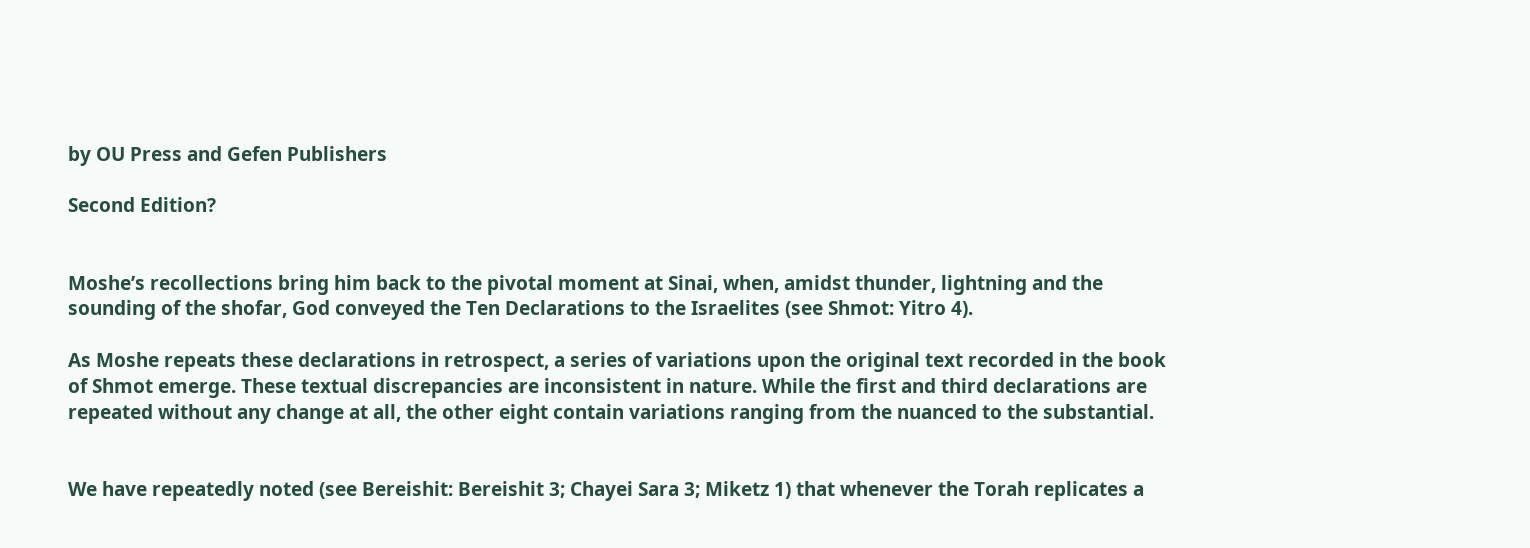by OU Press and Gefen Publishers

Second Edition?


Moshe’s recollections bring him back to the pivotal moment at Sinai, when, amidst thunder, lightning and the sounding of the shofar, God conveyed the Ten Declarations to the Israelites (see Shmot: Yitro 4).

As Moshe repeats these declarations in retrospect, a series of variations upon the original text recorded in the book of Shmot emerge. These textual discrepancies are inconsistent in nature. While the first and third declarations are repeated without any change at all, the other eight contain variations ranging from the nuanced to the substantial.


We have repeatedly noted (see Bereishit: Bereishit 3; Chayei Sara 3; Miketz 1) that whenever the Torah replicates a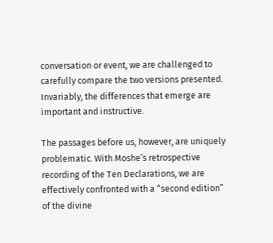conversation or event, we are challenged to carefully compare the two versions presented. Invariably, the differences that emerge are important and instructive.

The passages before us, however, are uniquely problematic. With Moshe’s retrospective recording of the Ten Declarations, we are effectively confronted with a “second edition” of the divine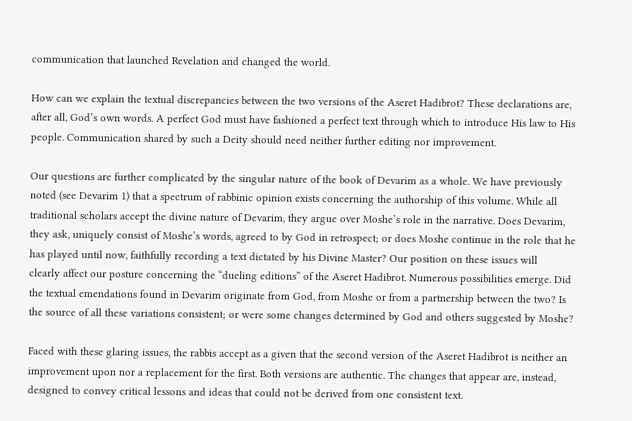communication that launched Revelation and changed the world.

How can we explain the textual discrepancies between the two versions of the Aseret Hadibrot? These declarations are, after all, God’s own words. A perfect God must have fashioned a perfect text through which to introduce His law to His people. Communication shared by such a Deity should need neither further editing nor improvement.

Our questions are further complicated by the singular nature of the book of Devarim as a whole. We have previously noted (see Devarim 1) that a spectrum of rabbinic opinion exists concerning the authorship of this volume. While all traditional scholars accept the divine nature of Devarim, they argue over Moshe’s role in the narrative. Does Devarim, they ask, uniquely consist of Moshe’s words, agreed to by God in retrospect; or does Moshe continue in the role that he has played until now, faithfully recording a text dictated by his Divine Master? Our position on these issues will
clearly affect our posture concerning the “dueling editions” of the Aseret Hadibrot. Numerous possibilities emerge. Did the textual emendations found in Devarim originate from God, from Moshe or from a partnership between the two? Is the source of all these variations consistent; or were some changes determined by God and others suggested by Moshe?

Faced with these glaring issues, the rabbis accept as a given that the second version of the Aseret Hadibrot is neither an improvement upon nor a replacement for the first. Both versions are authentic. The changes that appear are, instead, designed to convey critical lessons and ideas that could not be derived from one consistent text.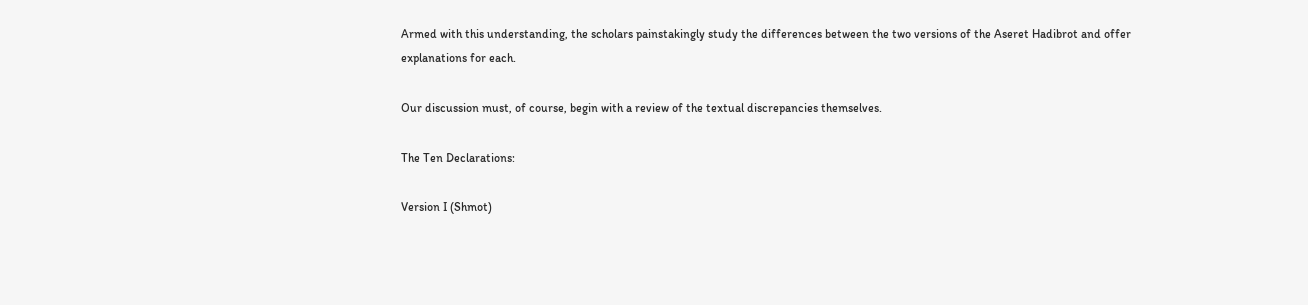Armed with this understanding, the scholars painstakingly study the differences between the two versions of the Aseret Hadibrot and offer explanations for each.

Our discussion must, of course, begin with a review of the textual discrepancies themselves.

The Ten Declarations:

Version I (Shmot)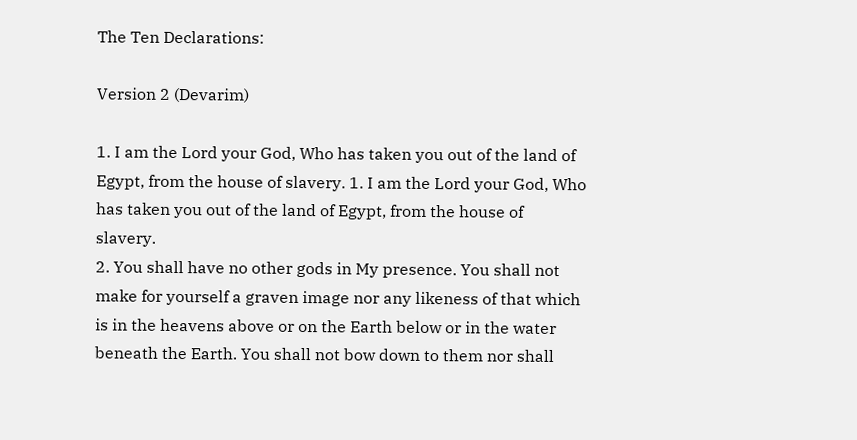The Ten Declarations:

Version 2 (Devarim)

1. I am the Lord your God, Who has taken you out of the land of Egypt, from the house of slavery. 1. I am the Lord your God, Who has taken you out of the land of Egypt, from the house of slavery.
2. You shall have no other gods in My presence. You shall not make for yourself a graven image nor any likeness of that which is in the heavens above or on the Earth below or in the water beneath the Earth. You shall not bow down to them nor shall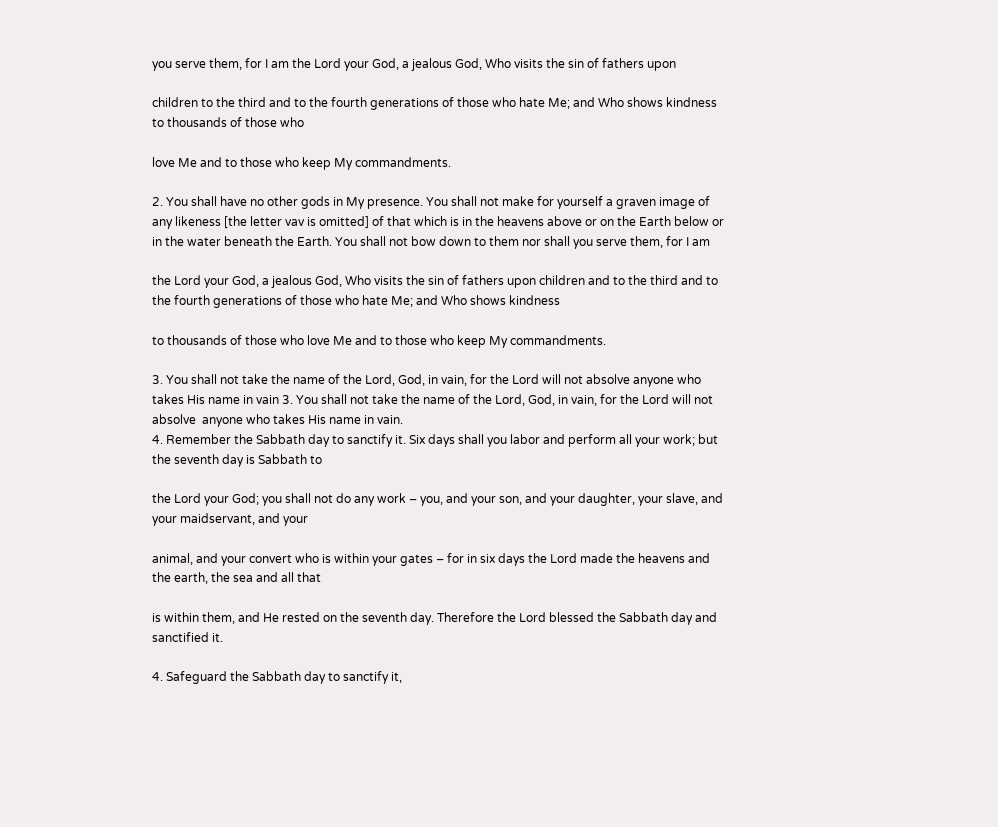you serve them, for I am the Lord your God, a jealous God, Who visits the sin of fathers upon

children to the third and to the fourth generations of those who hate Me; and Who shows kindness to thousands of those who

love Me and to those who keep My commandments.

2. You shall have no other gods in My presence. You shall not make for yourself a graven image of any likeness [the letter vav is omitted] of that which is in the heavens above or on the Earth below or in the water beneath the Earth. You shall not bow down to them nor shall you serve them, for I am

the Lord your God, a jealous God, Who visits the sin of fathers upon children and to the third and to the fourth generations of those who hate Me; and Who shows kindness

to thousands of those who love Me and to those who keep My commandments.

3. You shall not take the name of the Lord, God, in vain, for the Lord will not absolve anyone who takes His name in vain 3. You shall not take the name of the Lord, God, in vain, for the Lord will not absolve  anyone who takes His name in vain.
4. Remember the Sabbath day to sanctify it. Six days shall you labor and perform all your work; but the seventh day is Sabbath to

the Lord your God; you shall not do any work – you, and your son, and your daughter, your slave, and your maidservant, and your

animal, and your convert who is within your gates – for in six days the Lord made the heavens and the earth, the sea and all that

is within them, and He rested on the seventh day. Therefore the Lord blessed the Sabbath day and sanctified it.

4. Safeguard the Sabbath day to sanctify it,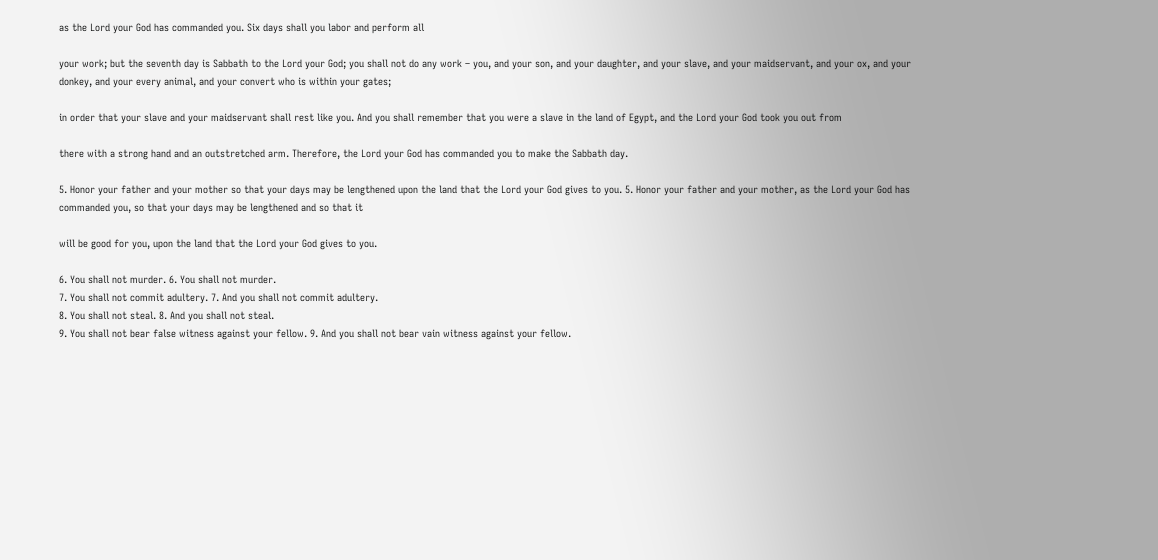as the Lord your God has commanded you. Six days shall you labor and perform all

your work; but the seventh day is Sabbath to the Lord your God; you shall not do any work – you, and your son, and your daughter, and your slave, and your maidservant, and your ox, and your donkey, and your every animal, and your convert who is within your gates;

in order that your slave and your maidservant shall rest like you. And you shall remember that you were a slave in the land of Egypt, and the Lord your God took you out from

there with a strong hand and an outstretched arm. Therefore, the Lord your God has commanded you to make the Sabbath day.

5. Honor your father and your mother so that your days may be lengthened upon the land that the Lord your God gives to you. 5. Honor your father and your mother, as the Lord your God has commanded you, so that your days may be lengthened and so that it

will be good for you, upon the land that the Lord your God gives to you.

6. You shall not murder. 6. You shall not murder.
7. You shall not commit adultery. 7. And you shall not commit adultery.
8. You shall not steal. 8. And you shall not steal.
9. You shall not bear false witness against your fellow. 9. And you shall not bear vain witness against your fellow.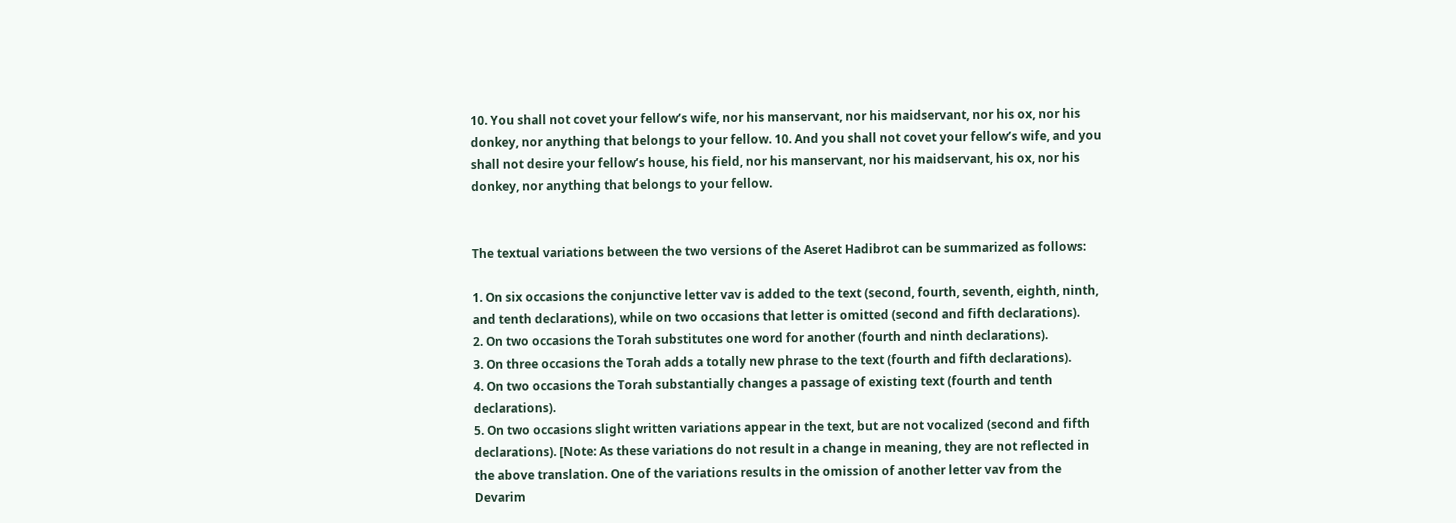10. You shall not covet your fellow’s wife, nor his manservant, nor his maidservant, nor his ox, nor his donkey, nor anything that belongs to your fellow. 10. And you shall not covet your fellow’s wife, and you shall not desire your fellow’s house, his field, nor his manservant, nor his maidservant, his ox, nor his donkey, nor anything that belongs to your fellow.


The textual variations between the two versions of the Aseret Hadibrot can be summarized as follows:

1. On six occasions the conjunctive letter vav is added to the text (second, fourth, seventh, eighth, ninth, and tenth declarations), while on two occasions that letter is omitted (second and fifth declarations).
2. On two occasions the Torah substitutes one word for another (fourth and ninth declarations).
3. On three occasions the Torah adds a totally new phrase to the text (fourth and fifth declarations).
4. On two occasions the Torah substantially changes a passage of existing text (fourth and tenth declarations).
5. On two occasions slight written variations appear in the text, but are not vocalized (second and fifth declarations). [Note: As these variations do not result in a change in meaning, they are not reflected in the above translation. One of the variations results in the omission of another letter vav from the Devarim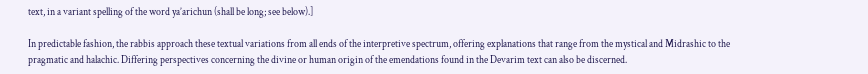text, in a variant spelling of the word ya’arichun (shall be long; see below).]

In predictable fashion, the rabbis approach these textual variations from all ends of the interpretive spectrum, offering explanations that range from the mystical and Midrashic to the pragmatic and halachic. Differing perspectives concerning the divine or human origin of the emendations found in the Devarim text can also be discerned.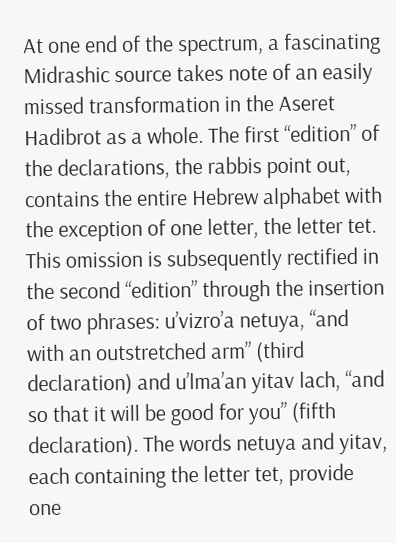At one end of the spectrum, a fascinating Midrashic source takes note of an easily missed transformation in the Aseret Hadibrot as a whole. The first “edition” of the declarations, the rabbis point out, contains the entire Hebrew alphabet with the exception of one letter, the letter tet. This omission is subsequently rectified in the second “edition” through the insertion of two phrases: u’vizro’a netuya, “and with an outstretched arm” (third declaration) and u’lma’an yitav lach, “and so that it will be good for you” (fifth declaration). The words netuya and yitav, each containing the letter tet, provide one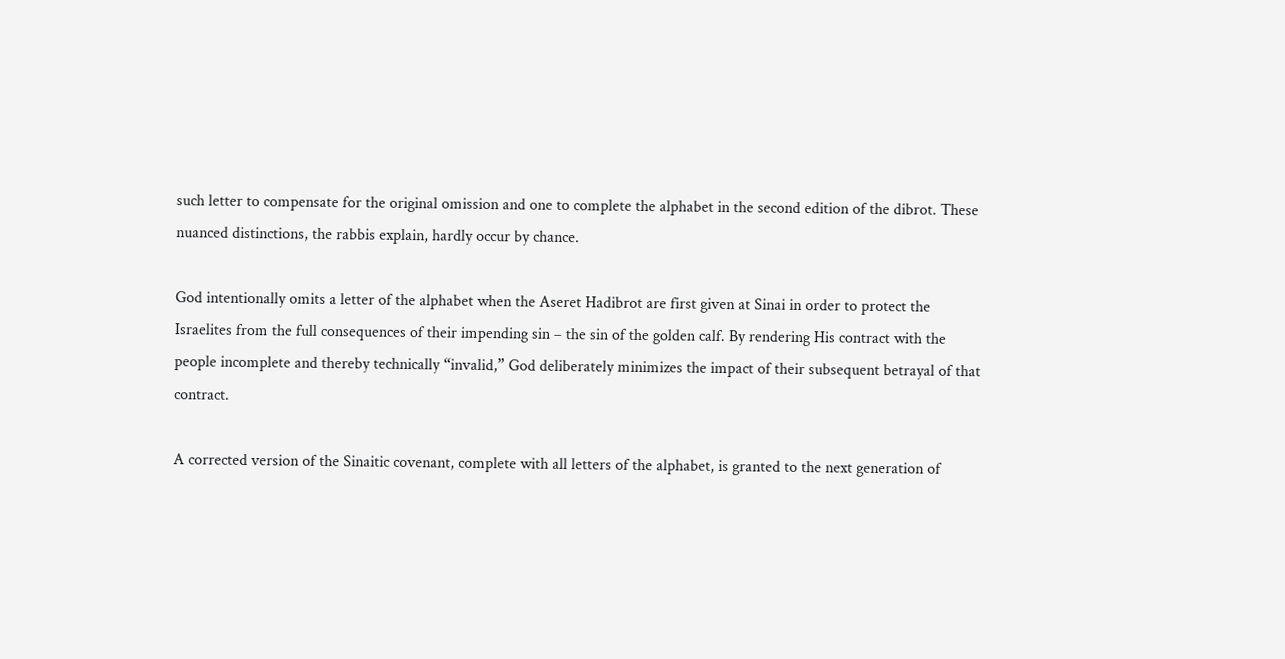such letter to compensate for the original omission and one to complete the alphabet in the second edition of the dibrot. These nuanced distinctions, the rabbis explain, hardly occur by chance.

God intentionally omits a letter of the alphabet when the Aseret Hadibrot are first given at Sinai in order to protect the Israelites from the full consequences of their impending sin – the sin of the golden calf. By rendering His contract with the people incomplete and thereby technically “invalid,” God deliberately minimizes the impact of their subsequent betrayal of that contract.

A corrected version of the Sinaitic covenant, complete with all letters of the alphabet, is granted to the next generation of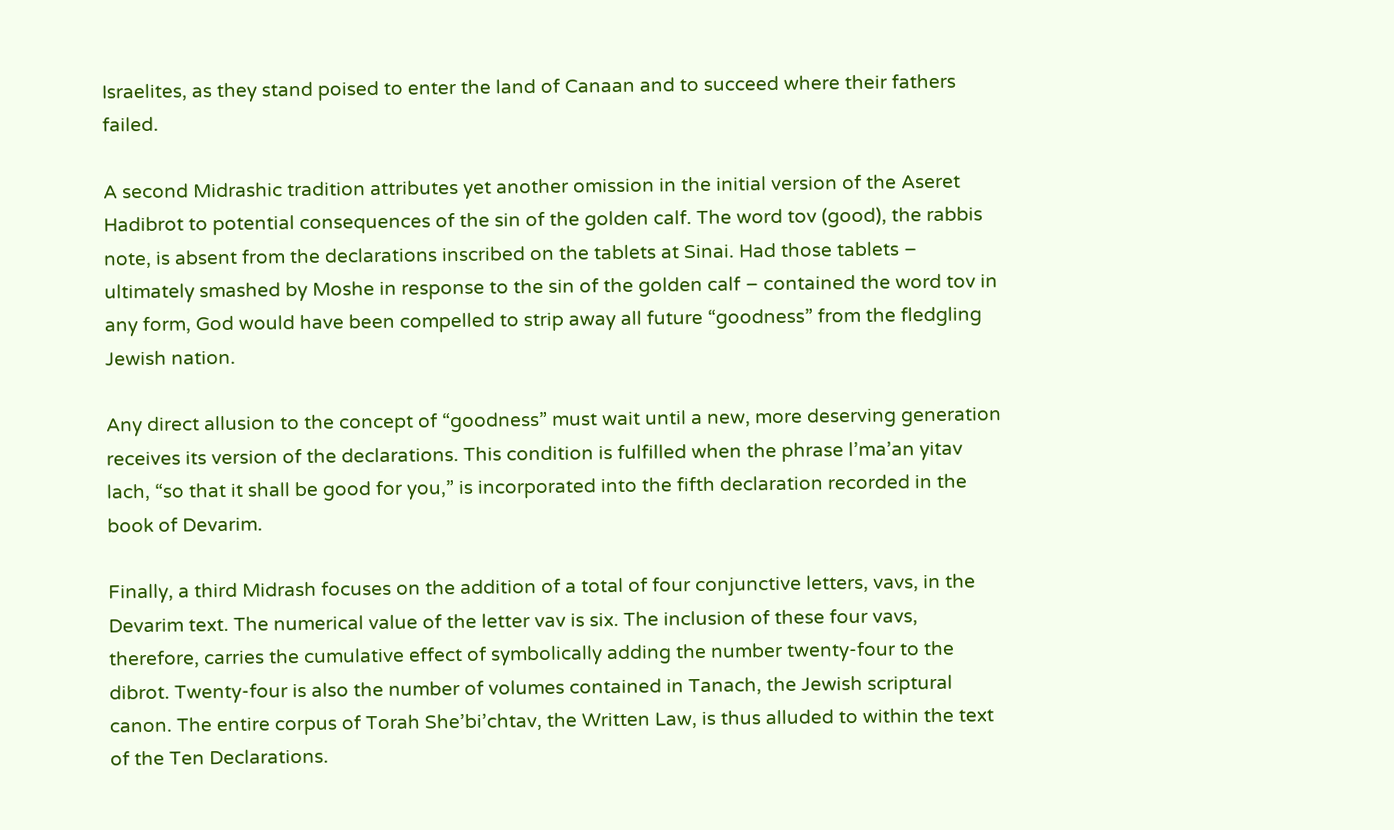Israelites, as they stand poised to enter the land of Canaan and to succeed where their fathers failed.

A second Midrashic tradition attributes yet another omission in the initial version of the Aseret Hadibrot to potential consequences of the sin of the golden calf. The word tov (good), the rabbis note, is absent from the declarations inscribed on the tablets at Sinai. Had those tablets – ultimately smashed by Moshe in response to the sin of the golden calf – contained the word tov in any form, God would have been compelled to strip away all future “goodness” from the fledgling Jewish nation.

Any direct allusion to the concept of “goodness” must wait until a new, more deserving generation receives its version of the declarations. This condition is fulfilled when the phrase l’ma’an yitav lach, “so that it shall be good for you,” is incorporated into the fifth declaration recorded in the book of Devarim.

Finally, a third Midrash focuses on the addition of a total of four conjunctive letters, vavs, in the Devarim text. The numerical value of the letter vav is six. The inclusion of these four vavs, therefore, carries the cumulative effect of symbolically adding the number twenty-four to the dibrot. Twenty-four is also the number of volumes contained in Tanach, the Jewish scriptural canon. The entire corpus of Torah She’bi’chtav, the Written Law, is thus alluded to within the text of the Ten Declarations.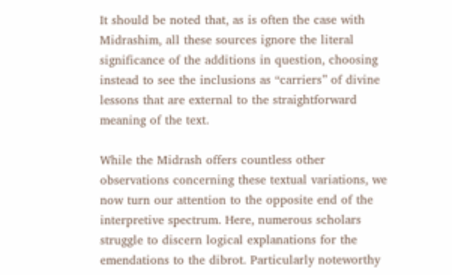It should be noted that, as is often the case with Midrashim, all these sources ignore the literal significance of the additions in question, choosing instead to see the inclusions as “carriers” of divine lessons that are external to the straightforward meaning of the text.

While the Midrash offers countless other observations concerning these textual variations, we now turn our attention to the opposite end of the interpretive spectrum. Here, numerous scholars struggle to discern logical explanations for the emendations to the dibrot. Particularly noteworthy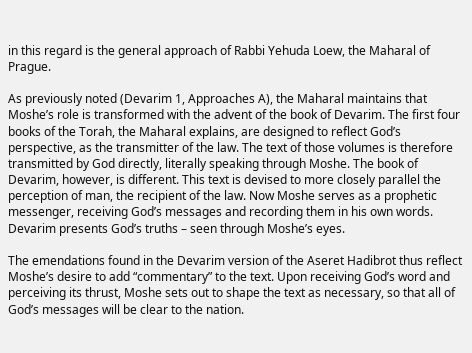in this regard is the general approach of Rabbi Yehuda Loew, the Maharal of Prague.

As previously noted (Devarim 1, Approaches A), the Maharal maintains that Moshe’s role is transformed with the advent of the book of Devarim. The first four books of the Torah, the Maharal explains, are designed to reflect God’s perspective, as the transmitter of the law. The text of those volumes is therefore transmitted by God directly, literally speaking through Moshe. The book of Devarim, however, is different. This text is devised to more closely parallel the perception of man, the recipient of the law. Now Moshe serves as a prophetic messenger, receiving God’s messages and recording them in his own words. Devarim presents God’s truths – seen through Moshe’s eyes.

The emendations found in the Devarim version of the Aseret Hadibrot thus reflect Moshe’s desire to add “commentary” to the text. Upon receiving God’s word and perceiving its thrust, Moshe sets out to shape the text as necessary, so that all of God’s messages will be clear to the nation.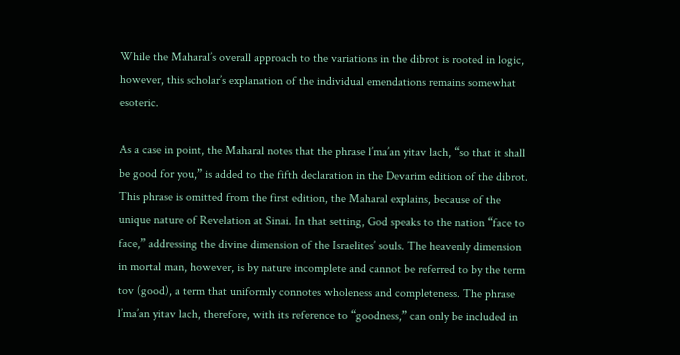While the Maharal’s overall approach to the variations in the dibrot is rooted in logic, however, this scholar’s explanation of the individual emendations remains somewhat esoteric.

As a case in point, the Maharal notes that the phrase l’ma’an yitav lach, “so that it shall be good for you,” is added to the fifth declaration in the Devarim edition of the dibrot. This phrase is omitted from the first edition, the Maharal explains, because of the unique nature of Revelation at Sinai. In that setting, God speaks to the nation “face to face,” addressing the divine dimension of the Israelites’ souls. The heavenly dimension in mortal man, however, is by nature incomplete and cannot be referred to by the term tov (good), a term that uniformly connotes wholeness and completeness. The phrase l’ma’an yitav lach, therefore, with its reference to “goodness,” can only be included in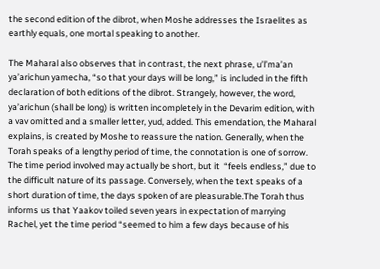the second edition of the dibrot, when Moshe addresses the Israelites as earthly equals, one mortal speaking to another.

The Maharal also observes that in contrast, the next phrase, u’l’ma’an ya’arichun yamecha, “so that your days will be long,” is included in the fifth declaration of both editions of the dibrot. Strangely, however, the word, ya’arichun (shall be long) is written incompletely in the Devarim edition, with a vav omitted and a smaller letter, yud, added. This emendation, the Maharal explains, is created by Moshe to reassure the nation. Generally, when the Torah speaks of a lengthy period of time, the connotation is one of sorrow. The time period involved may actually be short, but it  “feels endless,” due to the difficult nature of its passage. Conversely, when the text speaks of a short duration of time, the days spoken of are pleasurable.The Torah thus informs us that Yaakov toiled seven years in expectation of marrying Rachel, yet the time period “seemed to him a few days because of his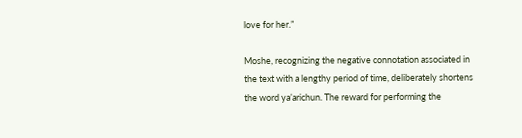love for her.”

Moshe, recognizing the negative connotation associated in the text with a lengthy period of time, deliberately shortens the word ya’arichun. The reward for performing the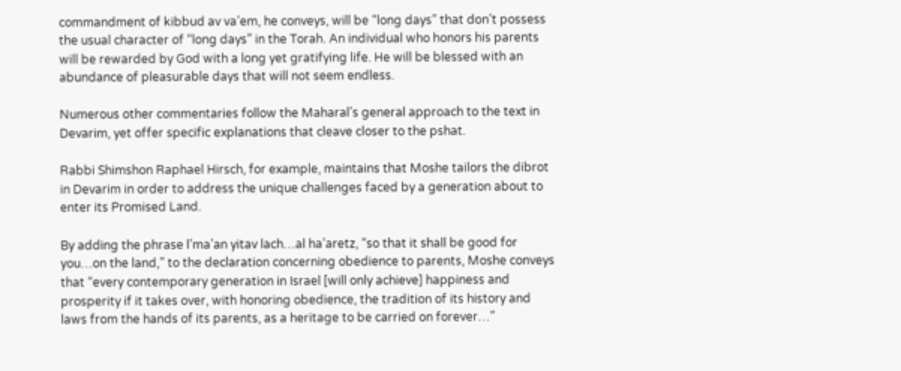commandment of kibbud av va’em, he conveys, will be “long days” that don’t possess the usual character of “long days” in the Torah. An individual who honors his parents will be rewarded by God with a long yet gratifying life. He will be blessed with an abundance of pleasurable days that will not seem endless.

Numerous other commentaries follow the Maharal’s general approach to the text in Devarim, yet offer specific explanations that cleave closer to the pshat.

Rabbi Shimshon Raphael Hirsch, for example, maintains that Moshe tailors the dibrot in Devarim in order to address the unique challenges faced by a generation about to enter its Promised Land.

By adding the phrase l’ma’an yitav lach…al ha’aretz, “so that it shall be good for you…on the land,” to the declaration concerning obedience to parents, Moshe conveys that “every contemporary generation in Israel [will only achieve] happiness and prosperity if it takes over, with honoring obedience, the tradition of its history and laws from the hands of its parents, as a heritage to be carried on forever…”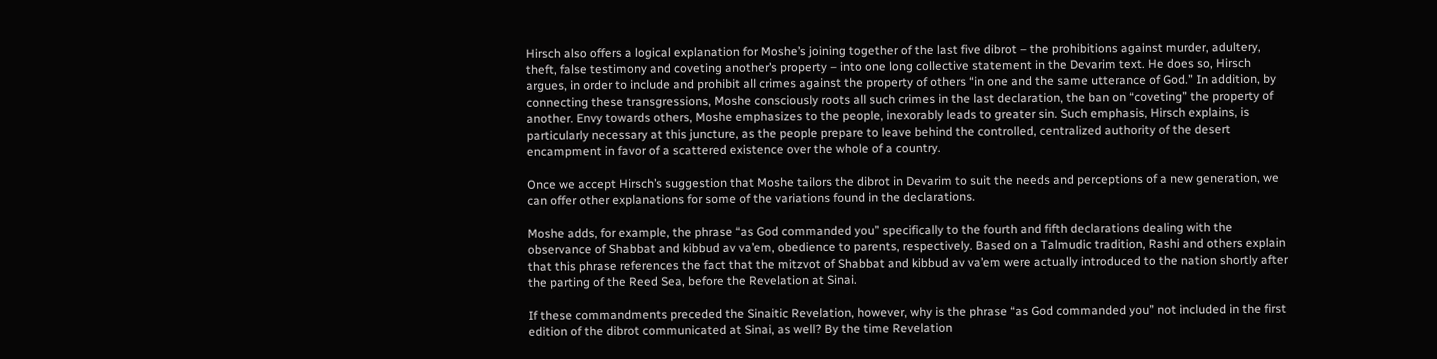Hirsch also offers a logical explanation for Moshe’s joining together of the last five dibrot – the prohibitions against murder, adultery, theft, false testimony and coveting another’s property – into one long collective statement in the Devarim text. He does so, Hirsch argues, in order to include and prohibit all crimes against the property of others “in one and the same utterance of God.” In addition, by connecting these transgressions, Moshe consciously roots all such crimes in the last declaration, the ban on “coveting” the property of another. Envy towards others, Moshe emphasizes to the people, inexorably leads to greater sin. Such emphasis, Hirsch explains, is particularly necessary at this juncture, as the people prepare to leave behind the controlled, centralized authority of the desert encampment in favor of a scattered existence over the whole of a country.

Once we accept Hirsch’s suggestion that Moshe tailors the dibrot in Devarim to suit the needs and perceptions of a new generation, we can offer other explanations for some of the variations found in the declarations.

Moshe adds, for example, the phrase “as God commanded you” specifically to the fourth and fifth declarations dealing with the observance of Shabbat and kibbud av va’em, obedience to parents, respectively. Based on a Talmudic tradition, Rashi and others explain that this phrase references the fact that the mitzvot of Shabbat and kibbud av va’em were actually introduced to the nation shortly after the parting of the Reed Sea, before the Revelation at Sinai.

If these commandments preceded the Sinaitic Revelation, however, why is the phrase “as God commanded you” not included in the first edition of the dibrot communicated at Sinai, as well? By the time Revelation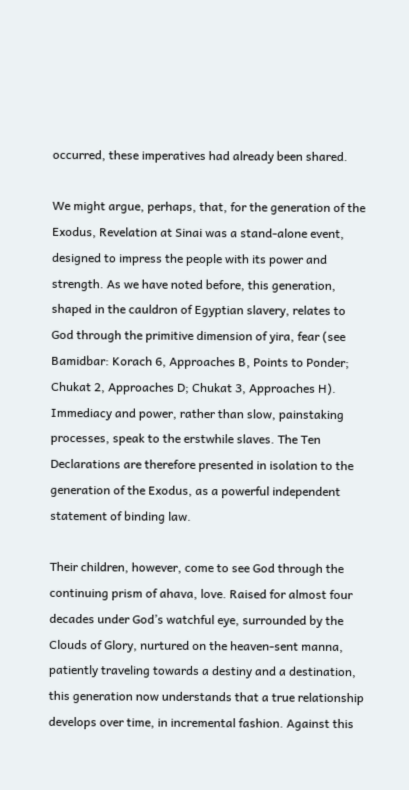occurred, these imperatives had already been shared.

We might argue, perhaps, that, for the generation of the Exodus, Revelation at Sinai was a stand-alone event, designed to impress the people with its power and strength. As we have noted before, this generation, shaped in the cauldron of Egyptian slavery, relates to God through the primitive dimension of yira, fear (see Bamidbar: Korach 6, Approaches B, Points to Ponder; Chukat 2, Approaches D; Chukat 3, Approaches H). Immediacy and power, rather than slow, painstaking processes, speak to the erstwhile slaves. The Ten Declarations are therefore presented in isolation to the generation of the Exodus, as a powerful independent statement of binding law.

Their children, however, come to see God through the continuing prism of ahava, love. Raised for almost four decades under God’s watchful eye, surrounded by the Clouds of Glory, nurtured on the heaven-sent manna, patiently traveling towards a destiny and a destination, this generation now understands that a true relationship develops over time, in incremental fashion. Against this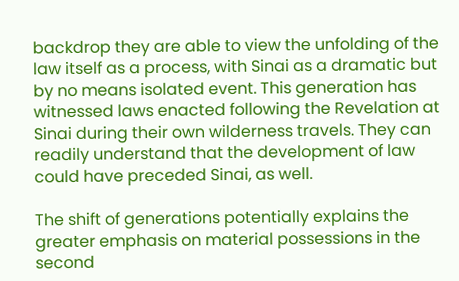backdrop they are able to view the unfolding of the law itself as a process, with Sinai as a dramatic but by no means isolated event. This generation has witnessed laws enacted following the Revelation at Sinai during their own wilderness travels. They can readily understand that the development of law could have preceded Sinai, as well.

The shift of generations potentially explains the greater emphasis on material possessions in the second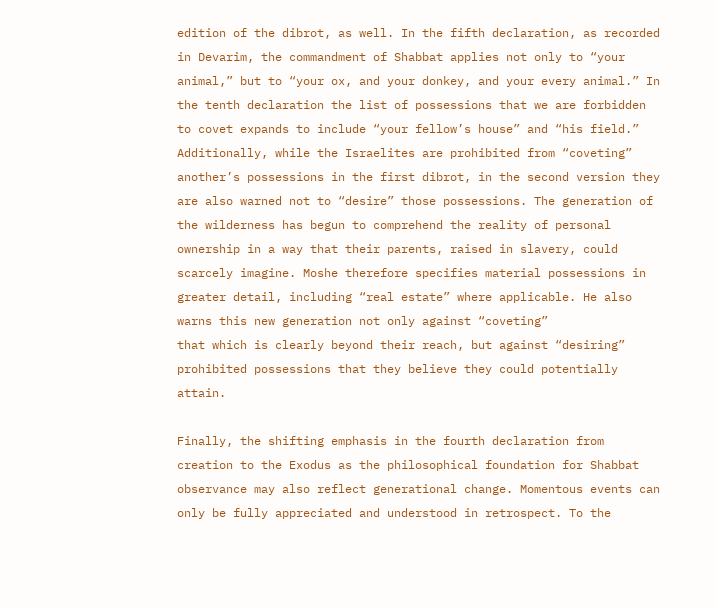edition of the dibrot, as well. In the fifth declaration, as recorded in Devarim, the commandment of Shabbat applies not only to “your animal,” but to “your ox, and your donkey, and your every animal.” In the tenth declaration the list of possessions that we are forbidden to covet expands to include “your fellow’s house” and “his field.” Additionally, while the Israelites are prohibited from “coveting” another’s possessions in the first dibrot, in the second version they are also warned not to “desire” those possessions. The generation of the wilderness has begun to comprehend the reality of personal ownership in a way that their parents, raised in slavery, could scarcely imagine. Moshe therefore specifies material possessions in greater detail, including “real estate” where applicable. He also warns this new generation not only against “coveting”
that which is clearly beyond their reach, but against “desiring” prohibited possessions that they believe they could potentially attain.

Finally, the shifting emphasis in the fourth declaration from creation to the Exodus as the philosophical foundation for Shabbat observance may also reflect generational change. Momentous events can only be fully appreciated and understood in retrospect. To the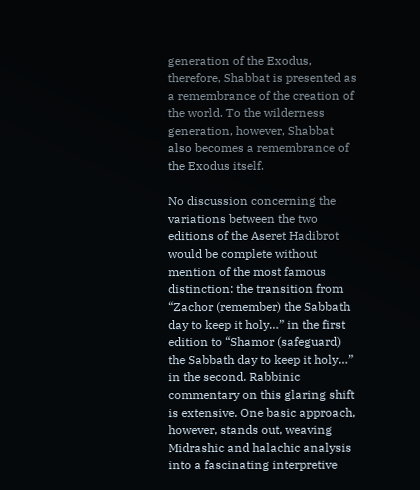generation of the Exodus, therefore, Shabbat is presented as a remembrance of the creation of the world. To the wilderness generation, however, Shabbat also becomes a remembrance of the Exodus itself.

No discussion concerning the variations between the two editions of the Aseret Hadibrot would be complete without mention of the most famous distinction: the transition from “Zachor (remember) the Sabbath day to keep it holy…” in the first edition to “Shamor (safeguard) the Sabbath day to keep it holy…” in the second. Rabbinic commentary on this glaring shift is extensive. One basic approach, however, stands out, weaving Midrashic and halachic analysis into a fascinating interpretive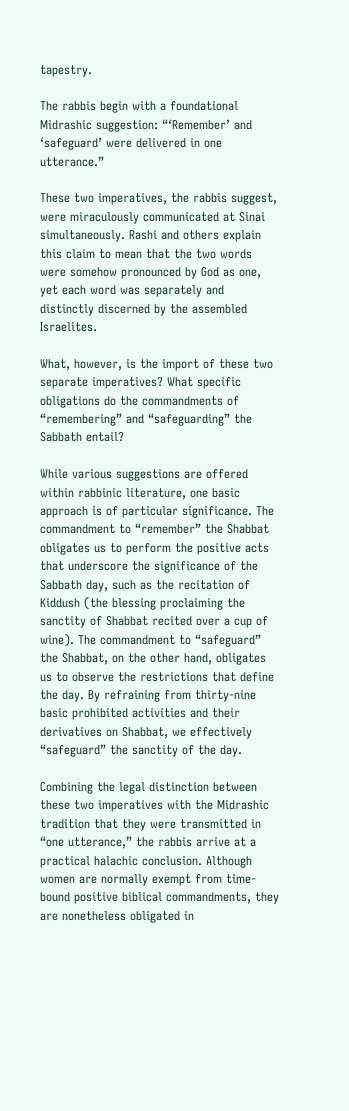tapestry.

The rabbis begin with a foundational Midrashic suggestion: “‘Remember’ and ‘safeguard’ were delivered in one utterance.”

These two imperatives, the rabbis suggest, were miraculously communicated at Sinai simultaneously. Rashi and others explain this claim to mean that the two words were somehow pronounced by God as one, yet each word was separately and distinctly discerned by the assembled Israelites.

What, however, is the import of these two separate imperatives? What specific obligations do the commandments of “remembering” and “safeguarding” the Sabbath entail?

While various suggestions are offered within rabbinic literature, one basic approach is of particular significance. The commandment to “remember” the Shabbat obligates us to perform the positive acts that underscore the significance of the Sabbath day, such as the recitation of Kiddush (the blessing proclaiming the sanctity of Shabbat recited over a cup of wine). The commandment to “safeguard” the Shabbat, on the other hand, obligates  us to observe the restrictions that define the day. By refraining from thirty-nine basic prohibited activities and their derivatives on Shabbat, we effectively “safeguard” the sanctity of the day.

Combining the legal distinction between these two imperatives with the Midrashic tradition that they were transmitted in “one utterance,” the rabbis arrive at a practical halachic conclusion. Although women are normally exempt from time-bound positive biblical commandments, they are nonetheless obligated in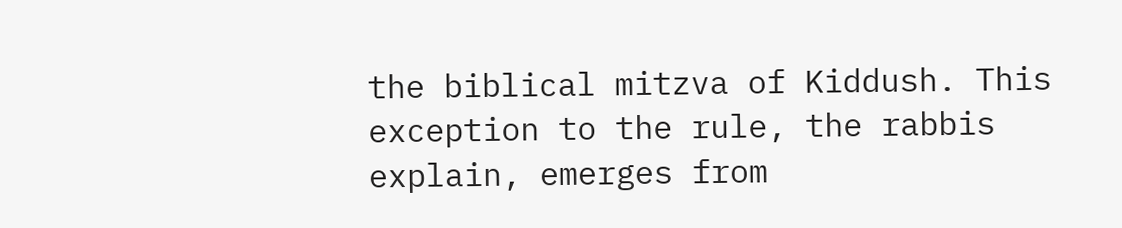the biblical mitzva of Kiddush. This exception to the rule, the rabbis explain, emerges from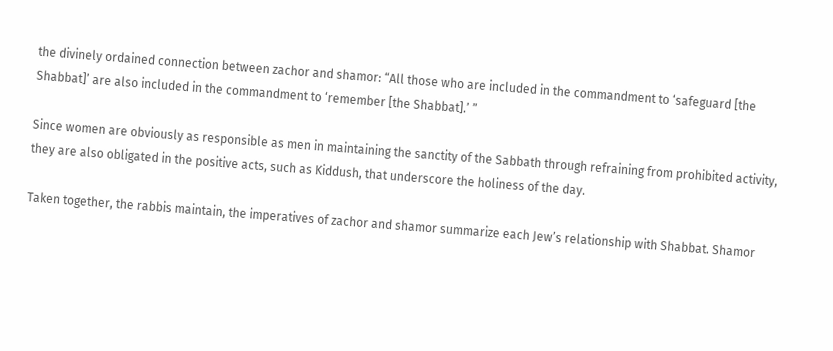the divinely ordained connection between zachor and shamor: “All those who are included in the commandment to ‘safeguard [the Shabbat]’ are also included in the commandment to ‘remember [the Shabbat].’ ”

Since women are obviously as responsible as men in maintaining the sanctity of the Sabbath through refraining from prohibited activity, they are also obligated in the positive acts, such as Kiddush, that underscore the holiness of the day.

Taken together, the rabbis maintain, the imperatives of zachor and shamor summarize each Jew’s relationship with Shabbat. Shamor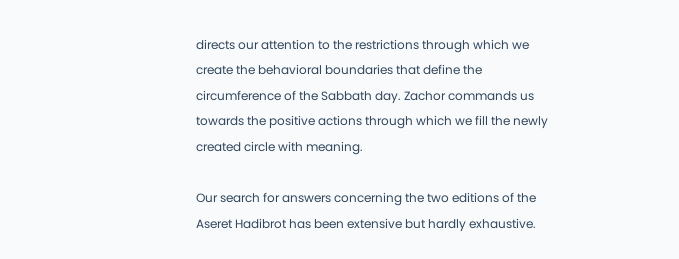directs our attention to the restrictions through which we create the behavioral boundaries that define the circumference of the Sabbath day. Zachor commands us towards the positive actions through which we fill the newly created circle with meaning.

Our search for answers concerning the two editions of the Aseret Hadibrot has been extensive but hardly exhaustive.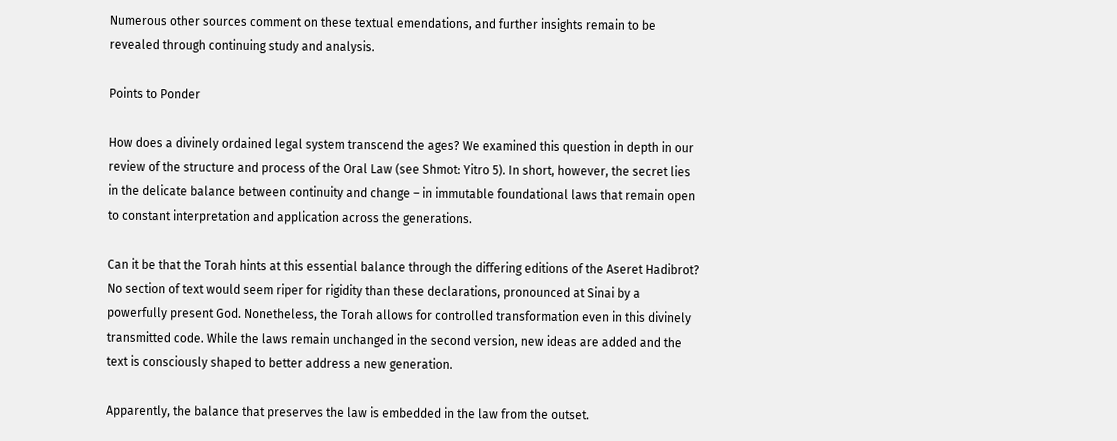Numerous other sources comment on these textual emendations, and further insights remain to be revealed through continuing study and analysis.

Points to Ponder

How does a divinely ordained legal system transcend the ages? We examined this question in depth in our review of the structure and process of the Oral Law (see Shmot: Yitro 5). In short, however, the secret lies in the delicate balance between continuity and change – in immutable foundational laws that remain open to constant interpretation and application across the generations.

Can it be that the Torah hints at this essential balance through the differing editions of the Aseret Hadibrot? No section of text would seem riper for rigidity than these declarations, pronounced at Sinai by a powerfully present God. Nonetheless, the Torah allows for controlled transformation even in this divinely transmitted code. While the laws remain unchanged in the second version, new ideas are added and the text is consciously shaped to better address a new generation.

Apparently, the balance that preserves the law is embedded in the law from the outset.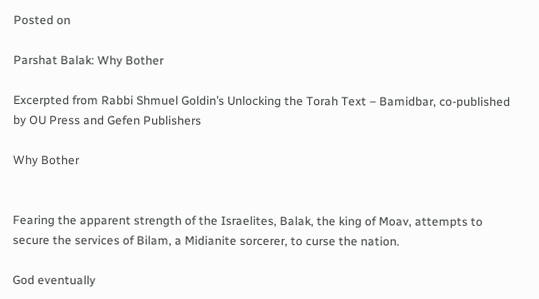Posted on

Parshat Balak: Why Bother

Excerpted from Rabbi Shmuel Goldin’s Unlocking the Torah Text – Bamidbar, co-published by OU Press and Gefen Publishers

Why Bother


Fearing the apparent strength of the Israelites, Balak, the king of Moav, attempts to secure the services of Bilam, a Midianite sorcerer, to curse the nation.

God eventually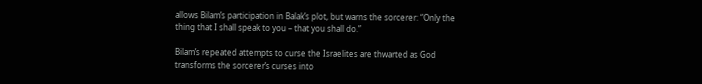allows Bilam’s participation in Balak’s plot, but warns the sorcerer: “Only the thing that I shall speak to you – that you shall do.”

Bilam’s repeated attempts to curse the Israelites are thwarted as God transforms the sorcerer’s curses into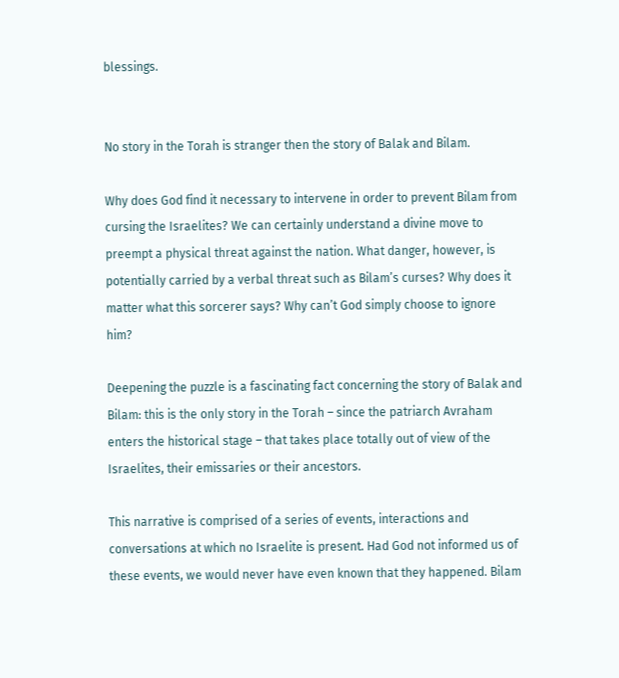blessings.


No story in the Torah is stranger then the story of Balak and Bilam.

Why does God find it necessary to intervene in order to prevent Bilam from cursing the Israelites? We can certainly understand a divine move to preempt a physical threat against the nation. What danger, however, is potentially carried by a verbal threat such as Bilam’s curses? Why does it matter what this sorcerer says? Why can’t God simply choose to ignore him?

Deepening the puzzle is a fascinating fact concerning the story of Balak and Bilam: this is the only story in the Torah – since the patriarch Avraham enters the historical stage – that takes place totally out of view of the Israelites, their emissaries or their ancestors.

This narrative is comprised of a series of events, interactions and conversations at which no Israelite is present. Had God not informed us of these events, we would never have even known that they happened. Bilam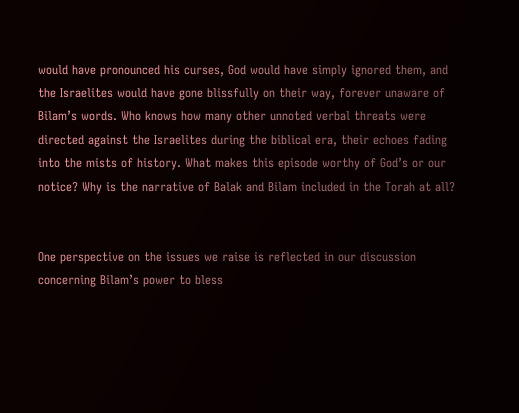would have pronounced his curses, God would have simply ignored them, and the Israelites would have gone blissfully on their way, forever unaware of Bilam’s words. Who knows how many other unnoted verbal threats were directed against the Israelites during the biblical era, their echoes fading into the mists of history. What makes this episode worthy of God’s or our notice? Why is the narrative of Balak and Bilam included in the Torah at all?


One perspective on the issues we raise is reflected in our discussion concerning Bilam’s power to bless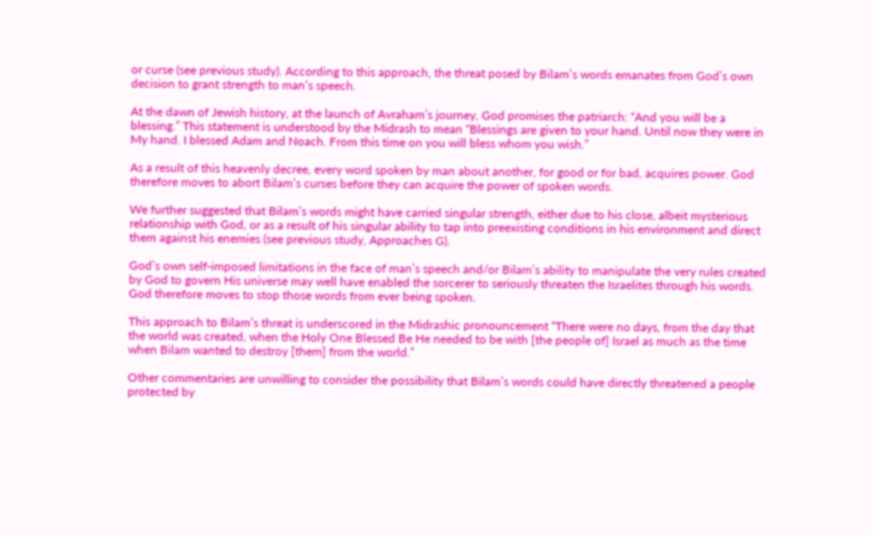or curse (see previous study). According to this approach, the threat posed by Bilam’s words emanates from God’s own decision to grant strength to man’s speech.

At the dawn of Jewish history, at the launch of Avraham’s journey, God promises the patriarch: “And you will be a blessing.” This statement is understood by the Midrash to mean “Blessings are given to your hand. Until now they were in My hand. I blessed Adam and Noach. From this time on you will bless whom you wish.”

As a result of this heavenly decree, every word spoken by man about another, for good or for bad, acquires power. God therefore moves to abort Bilam’s curses before they can acquire the power of spoken words.

We further suggested that Bilam’s words might have carried singular strength, either due to his close, albeit mysterious relationship with God, or as a result of his singular ability to tap into preexisting conditions in his environment and direct them against his enemies (see previous study, Approaches G).

God’s own self-imposed limitations in the face of man’s speech and/or Bilam’s ability to manipulate the very rules created by God to govern His universe may well have enabled the sorcerer to seriously threaten the Israelites through his words. God therefore moves to stop those words from ever being spoken.

This approach to Bilam’s threat is underscored in the Midrashic pronouncement “There were no days, from the day that the world was created, when the Holy One Blessed Be He needed to be with [the people of] Israel as much as the time when Bilam wanted to destroy [them] from the world.”

Other commentaries are unwilling to consider the possibility that Bilam’s words could have directly threatened a people protected by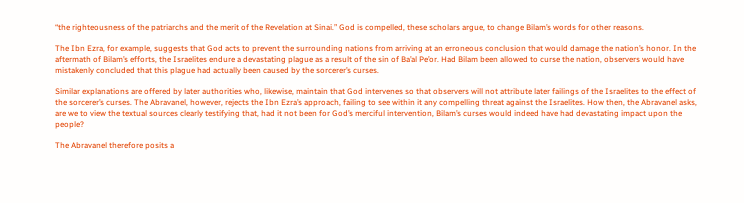“the righteousness of the patriarchs and the merit of the Revelation at Sinai.” God is compelled, these scholars argue, to change Bilam’s words for other reasons.

The Ibn Ezra, for example, suggests that God acts to prevent the surrounding nations from arriving at an erroneous conclusion that would damage the nation’s honor. In the aftermath of Bilam’s efforts, the Israelites endure a devastating plague as a result of the sin of Ba’al Pe’or. Had Bilam been allowed to curse the nation, observers would have mistakenly concluded that this plague had actually been caused by the sorcerer’s curses.

Similar explanations are offered by later authorities who, likewise, maintain that God intervenes so that observers will not attribute later failings of the Israelites to the effect of the sorcerer’s curses. The Abravanel, however, rejects the Ibn Ezra’s approach, failing to see within it any compelling threat against the Israelites. How then, the Abravanel asks, are we to view the textual sources clearly testifying that, had it not been for God’s merciful intervention, Bilam’s curses would indeed have had devastating impact upon the people?

The Abravanel therefore posits a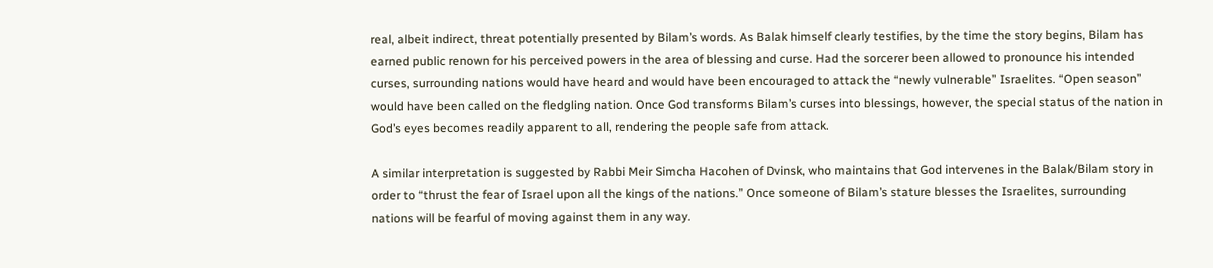real, albeit indirect, threat potentially presented by Bilam’s words. As Balak himself clearly testifies, by the time the story begins, Bilam has earned public renown for his perceived powers in the area of blessing and curse. Had the sorcerer been allowed to pronounce his intended curses, surrounding nations would have heard and would have been encouraged to attack the “newly vulnerable” Israelites. “Open season” would have been called on the fledgling nation. Once God transforms Bilam’s curses into blessings, however, the special status of the nation in God’s eyes becomes readily apparent to all, rendering the people safe from attack.

A similar interpretation is suggested by Rabbi Meir Simcha Hacohen of Dvinsk, who maintains that God intervenes in the Balak/Bilam story in order to “thrust the fear of Israel upon all the kings of the nations.” Once someone of Bilam’s stature blesses the Israelites, surrounding nations will be fearful of moving against them in any way.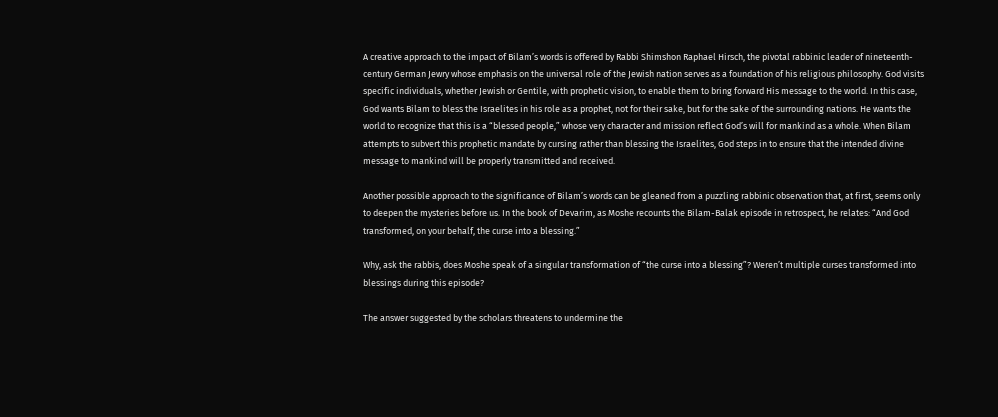A creative approach to the impact of Bilam’s words is offered by Rabbi Shimshon Raphael Hirsch, the pivotal rabbinic leader of nineteenth-century German Jewry whose emphasis on the universal role of the Jewish nation serves as a foundation of his religious philosophy. God visits specific individuals, whether Jewish or Gentile, with prophetic vision, to enable them to bring forward His message to the world. In this case, God wants Bilam to bless the Israelites in his role as a prophet, not for their sake, but for the sake of the surrounding nations. He wants the world to recognize that this is a “blessed people,” whose very character and mission reflect God’s will for mankind as a whole. When Bilam attempts to subvert this prophetic mandate by cursing rather than blessing the Israelites, God steps in to ensure that the intended divine message to mankind will be properly transmitted and received.

Another possible approach to the significance of Bilam’s words can be gleaned from a puzzling rabbinic observation that, at first, seems only to deepen the mysteries before us. In the book of Devarim, as Moshe recounts the Bilam-Balak episode in retrospect, he relates: “And God transformed, on your behalf, the curse into a blessing.”

Why, ask the rabbis, does Moshe speak of a singular transformation of “the curse into a blessing”? Weren’t multiple curses transformed into blessings during this episode?

The answer suggested by the scholars threatens to undermine the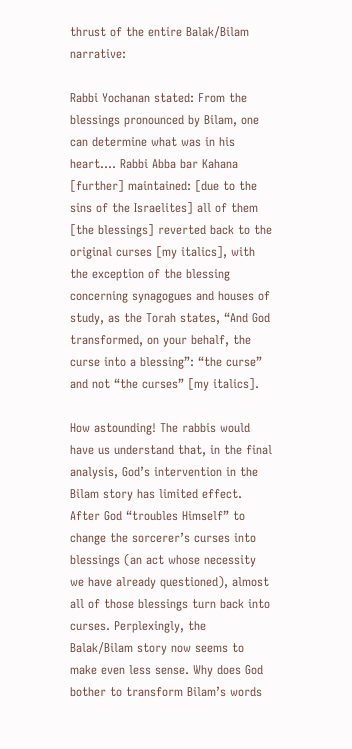thrust of the entire Balak/Bilam narrative:

Rabbi Yochanan stated: From the blessings pronounced by Bilam, one can determine what was in his heart…. Rabbi Abba bar Kahana [further] maintained: [due to the sins of the Israelites] all of them [the blessings] reverted back to the original curses [my italics], with the exception of the blessing concerning synagogues and houses of study, as the Torah states, “And God transformed, on your behalf, the curse into a blessing”: “the curse” and not “the curses” [my italics].

How astounding! The rabbis would have us understand that, in the final analysis, God’s intervention in the Bilam story has limited effect. After God “troubles Himself” to change the sorcerer’s curses into blessings (an act whose necessity we have already questioned), almost all of those blessings turn back into curses. Perplexingly, the Balak/Bilam story now seems to make even less sense. Why does God bother to transform Bilam’s words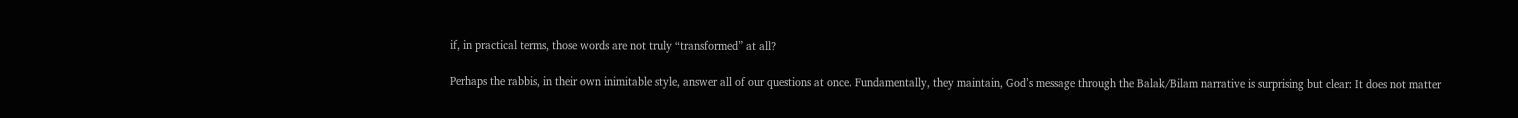if, in practical terms, those words are not truly “transformed” at all?

Perhaps the rabbis, in their own inimitable style, answer all of our questions at once. Fundamentally, they maintain, God’s message through the Balak/Bilam narrative is surprising but clear: It does not matter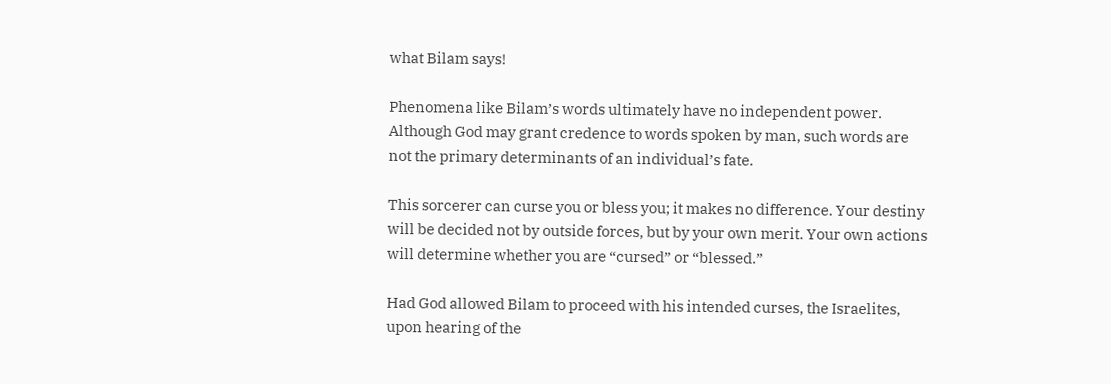what Bilam says!

Phenomena like Bilam’s words ultimately have no independent power. Although God may grant credence to words spoken by man, such words are not the primary determinants of an individual’s fate.

This sorcerer can curse you or bless you; it makes no difference. Your destiny will be decided not by outside forces, but by your own merit. Your own actions will determine whether you are “cursed” or “blessed.”

Had God allowed Bilam to proceed with his intended curses, the Israelites, upon hearing of the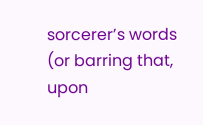sorcerer’s words (or barring that, upon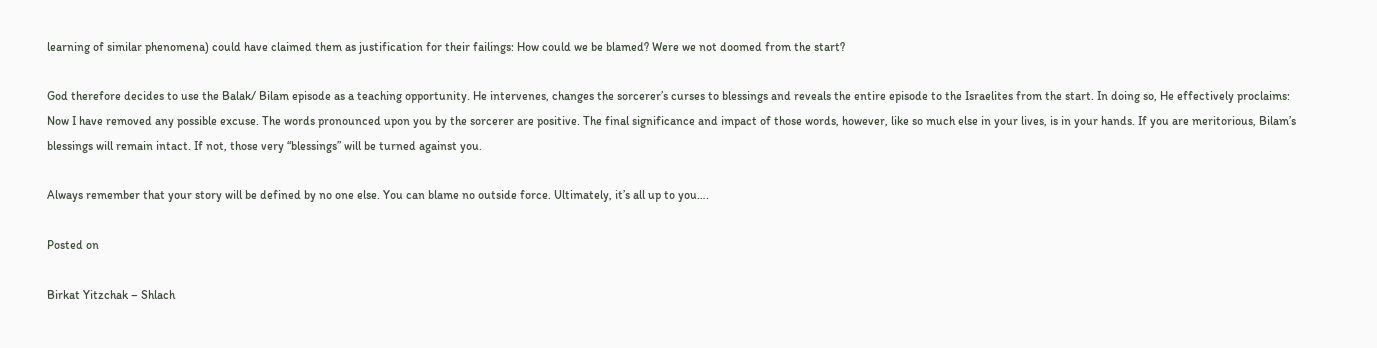learning of similar phenomena) could have claimed them as justification for their failings: How could we be blamed? Were we not doomed from the start?

God therefore decides to use the Balak/ Bilam episode as a teaching opportunity. He intervenes, changes the sorcerer’s curses to blessings and reveals the entire episode to the Israelites from the start. In doing so, He effectively proclaims: Now I have removed any possible excuse. The words pronounced upon you by the sorcerer are positive. The final significance and impact of those words, however, like so much else in your lives, is in your hands. If you are meritorious, Bilam’s blessings will remain intact. If not, those very “blessings” will be turned against you.

Always remember that your story will be defined by no one else. You can blame no outside force. Ultimately, it’s all up to you….

Posted on

Birkat Yitzchak – Shlach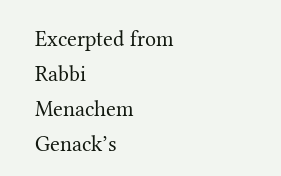Excerpted from Rabbi Menachem Genack’s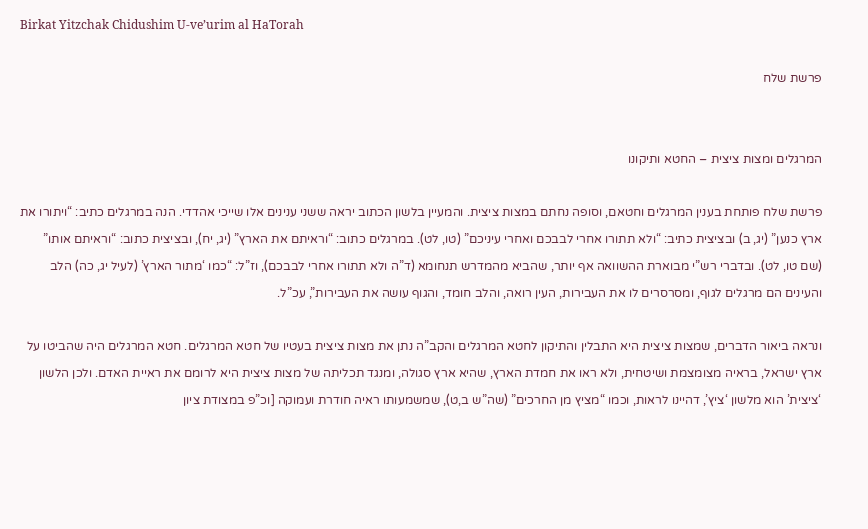Birkat Yitzchak Chidushim U-ve’urim al HaTorah

פרשת שלח


המרגלים ומצות ציצית – החטא ותיקונו

פרשת שלח פותחת בענין המרגלים וחטאם, וסופה נחתם במצות ציצית. והמעיין בלשון הכתוב יראה ששני ענינים אלו שייכי אהדדי. הנה במרגלים כתיב: “ויתורו את ארץ כנען” (יג, ב) ובציצית כתיב: “ולא תתורו אחרי לבבכם ואחרי עיניכם” (טו, לט). במרגלים כתוב: “וראיתם את הארץ” (יג, יח), ובציצית כתוב: “וראיתם אותו” (שם טו, לט). ובדברי רש”י מבוארת ההשוואה אף יותר, שהביא מהמדרש תנחומא (ד”ה ולא תתורו אחרי לבבכם), וז”ל: “כמו ‘מתור הארץ’ (לעיל יג, כה) הלב והעינים הם מרגלים לגוף, ומסרסרים לו את העבירות, העין רואה, והלב חומד, והגוף עושה את העבירות”, עכ”ל.

ונראה ביאור הדברים, שמצות ציצית היא התבלין והתיקון לחטא המרגלים והקב”ה נתן את מצות ציצית בעטיו של חטא המרגלים. חטא המרגלים היה שהביטו על ארץ ישראל, בראיה מצומצמת ושיטחית, ולא ראו את חמדת הארץ, שהיא ארץ סגולה, ומנגד תכליתה של מצות ציצית היא לרומם את ראיית האדם. ולכן הלשון ‘ציצית’ הוא מלשון ‘ציץ’, דהיינו לראות, וכמו “מציץ מן החרכים” (שה”ש ב,ט), שמשמעותו ראיה חודרת ועמוקה [וכ”פ במצודת ציון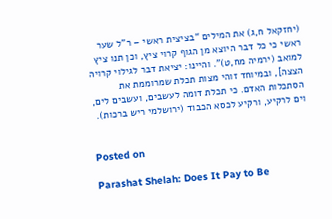(יחזקאל ח,ג) את המילים “בציצית ראשי – ר”ל שער ראשי כי כל דבר היוצא מן הגוף קרוי ציץ, וכן תנו ציץ למואב (ירמיה מח,ט)”. והיינו: יציאת דבר לגילוי קרויה הצצה], ובמיוחד זוהי מצות תכלת שמרוממת את הסתכלות האדם. כי תכלת דומה לעשבים, ועשבים לים, וים לרקיע, ורקיע לכסא הכבוד (ירושלמי ריש ברכות).


Posted on

Parashat Shelah: Does It Pay to Be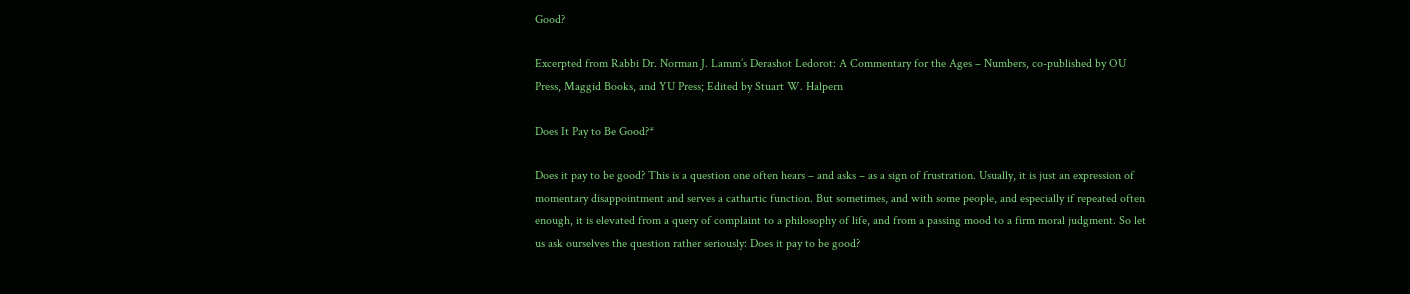Good?

Excerpted from Rabbi Dr. Norman J. Lamm’s Derashot Ledorot: A Commentary for the Ages – Numbers, co-published by OU Press, Maggid Books, and YU Press; Edited by Stuart W. Halpern

Does It Pay to Be Good?*

Does it pay to be good? This is a question one often hears – and asks – as a sign of frustration. Usually, it is just an expression of momentary disappointment and serves a cathartic function. But sometimes, and with some people, and especially if repeated often enough, it is elevated from a query of complaint to a philosophy of life, and from a passing mood to a firm moral judgment. So let us ask ourselves the question rather seriously: Does it pay to be good?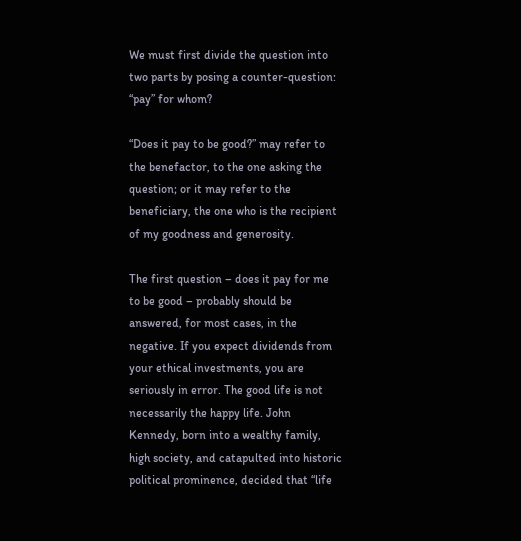We must first divide the question into two parts by posing a counter-question: “pay” for whom?

“Does it pay to be good?” may refer to the benefactor, to the one asking the question; or it may refer to the beneficiary, the one who is the recipient of my goodness and generosity.

The first question – does it pay for me to be good – probably should be answered, for most cases, in the negative. If you expect dividends from your ethical investments, you are seriously in error. The good life is not necessarily the happy life. John Kennedy, born into a wealthy family, high society, and catapulted into historic political prominence, decided that “life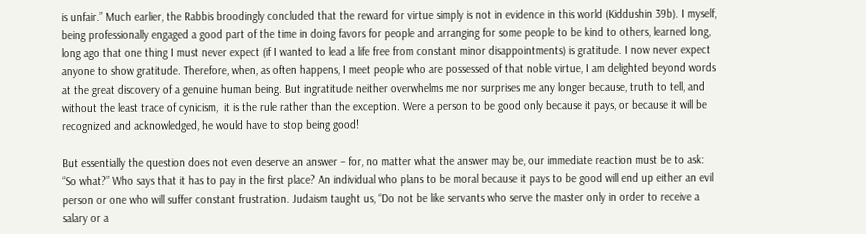is unfair.” Much earlier, the Rabbis broodingly concluded that the reward for virtue simply is not in evidence in this world (Kiddushin 39b). I myself, being professionally engaged a good part of the time in doing favors for people and arranging for some people to be kind to others, learned long, long ago that one thing I must never expect (if I wanted to lead a life free from constant minor disappointments) is gratitude. I now never expect anyone to show gratitude. Therefore, when, as often happens, I meet people who are possessed of that noble virtue, I am delighted beyond words at the great discovery of a genuine human being. But ingratitude neither overwhelms me nor surprises me any longer because, truth to tell, and without the least trace of cynicism,  it is the rule rather than the exception. Were a person to be good only because it pays, or because it will be recognized and acknowledged, he would have to stop being good!

But essentially the question does not even deserve an answer – for, no matter what the answer may be, our immediate reaction must be to ask: “So what?” Who says that it has to pay in the first place? An individual who plans to be moral because it pays to be good will end up either an evil person or one who will suffer constant frustration. Judaism taught us, “Do not be like servants who serve the master only in order to receive a salary or a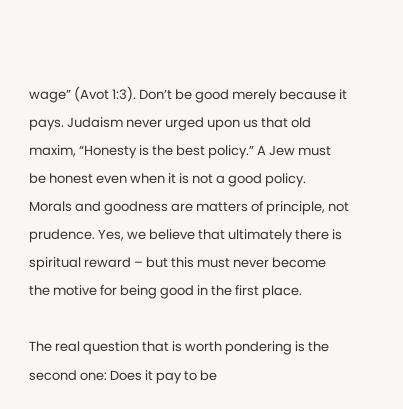wage” (Avot 1:3). Don’t be good merely because it pays. Judaism never urged upon us that old maxim, “Honesty is the best policy.” A Jew must be honest even when it is not a good policy. Morals and goodness are matters of principle, not prudence. Yes, we believe that ultimately there is spiritual reward – but this must never become the motive for being good in the first place.

The real question that is worth pondering is the second one: Does it pay to be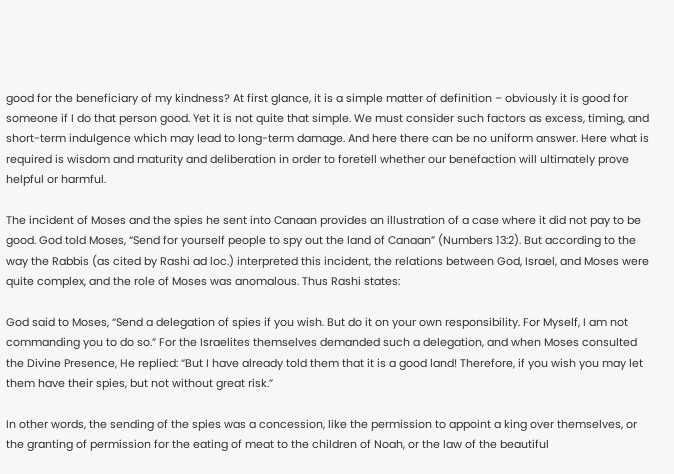good for the beneficiary of my kindness? At first glance, it is a simple matter of definition – obviously it is good for someone if I do that person good. Yet it is not quite that simple. We must consider such factors as excess, timing, and short-term indulgence which may lead to long-term damage. And here there can be no uniform answer. Here what is required is wisdom and maturity and deliberation in order to foretell whether our benefaction will ultimately prove helpful or harmful.

The incident of Moses and the spies he sent into Canaan provides an illustration of a case where it did not pay to be good. God told Moses, “Send for yourself people to spy out the land of Canaan” (Numbers 13:2). But according to the way the Rabbis (as cited by Rashi ad loc.) interpreted this incident, the relations between God, Israel, and Moses were quite complex, and the role of Moses was anomalous. Thus Rashi states:

God said to Moses, “Send a delegation of spies if you wish. But do it on your own responsibility. For Myself, I am not commanding you to do so.” For the Israelites themselves demanded such a delegation, and when Moses consulted the Divine Presence, He replied: “But I have already told them that it is a good land! Therefore, if you wish you may let them have their spies, but not without great risk.”

In other words, the sending of the spies was a concession, like the permission to appoint a king over themselves, or the granting of permission for the eating of meat to the children of Noah, or the law of the beautiful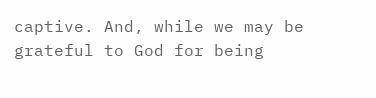captive. And, while we may be grateful to God for being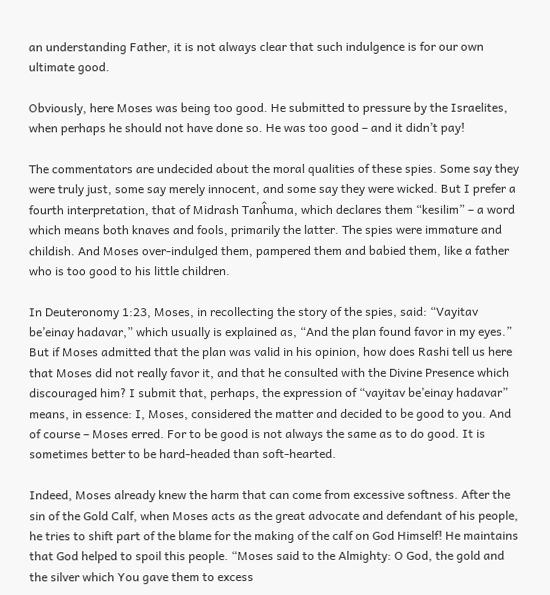an understanding Father, it is not always clear that such indulgence is for our own ultimate good.

Obviously, here Moses was being too good. He submitted to pressure by the Israelites, when perhaps he should not have done so. He was too good – and it didn’t pay!

The commentators are undecided about the moral qualities of these spies. Some say they were truly just, some say merely innocent, and some say they were wicked. But I prefer a fourth interpretation, that of Midrash Tanĥuma, which declares them “kesilim” – a word which means both knaves and fools, primarily the latter. The spies were immature and childish. And Moses over-indulged them, pampered them and babied them, like a father who is too good to his little children.

In Deuteronomy 1:23, Moses, in recollecting the story of the spies, said: “Vayitav be’einay hadavar,” which usually is explained as, “And the plan found favor in my eyes.” But if Moses admitted that the plan was valid in his opinion, how does Rashi tell us here that Moses did not really favor it, and that he consulted with the Divine Presence which discouraged him? I submit that, perhaps, the expression of “vayitav be’einay hadavar” means, in essence: I, Moses, considered the matter and decided to be good to you. And of course – Moses erred. For to be good is not always the same as to do good. It is sometimes better to be hard-headed than soft-hearted.

Indeed, Moses already knew the harm that can come from excessive softness. After the sin of the Gold Calf, when Moses acts as the great advocate and defendant of his people, he tries to shift part of the blame for the making of the calf on God Himself! He maintains that God helped to spoil this people. “Moses said to the Almighty: O God, the gold and the silver which You gave them to excess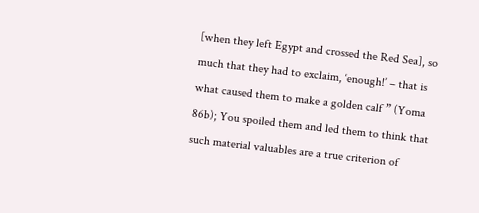[when they left Egypt and crossed the Red Sea], so much that they had to exclaim, ‘enough!’ – that is what caused them to make a golden calf ” (Yoma 86b); You spoiled them and led them to think that such material valuables are a true criterion of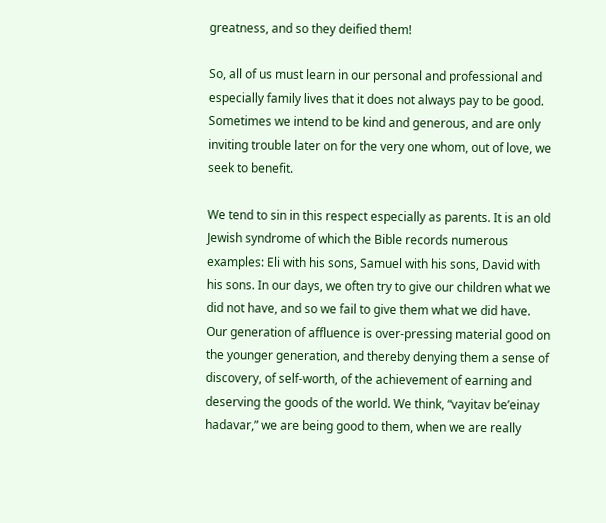greatness, and so they deified them!

So, all of us must learn in our personal and professional and especially family lives that it does not always pay to be good. Sometimes we intend to be kind and generous, and are only inviting trouble later on for the very one whom, out of love, we seek to benefit.

We tend to sin in this respect especially as parents. It is an old Jewish syndrome of which the Bible records numerous examples: Eli with his sons, Samuel with his sons, David with his sons. In our days, we often try to give our children what we did not have, and so we fail to give them what we did have. Our generation of affluence is over-pressing material good on the younger generation, and thereby denying them a sense of discovery, of self-worth, of the achievement of earning and deserving the goods of the world. We think, “vayitav be’einay hadavar,” we are being good to them, when we are really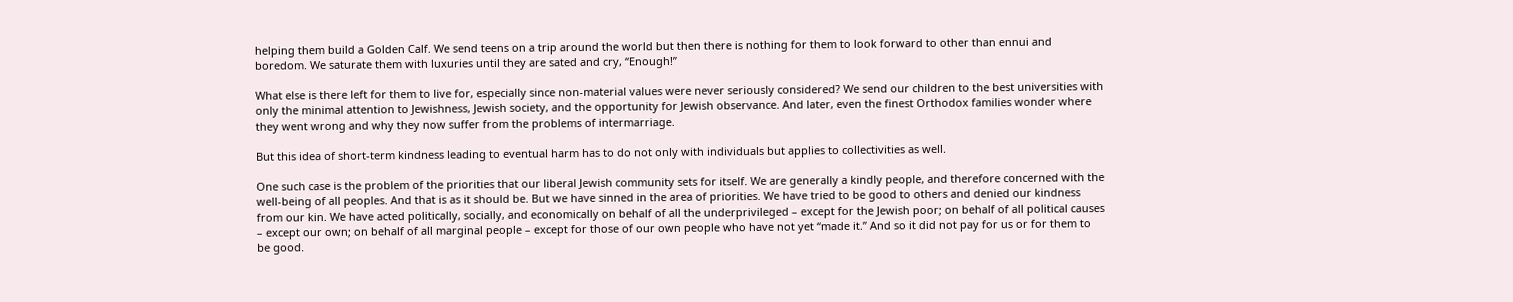helping them build a Golden Calf. We send teens on a trip around the world but then there is nothing for them to look forward to other than ennui and boredom. We saturate them with luxuries until they are sated and cry, “Enough!”

What else is there left for them to live for, especially since non-material values were never seriously considered? We send our children to the best universities with only the minimal attention to Jewishness, Jewish society, and the opportunity for Jewish observance. And later, even the finest Orthodox families wonder where they went wrong and why they now suffer from the problems of intermarriage.

But this idea of short-term kindness leading to eventual harm has to do not only with individuals but applies to collectivities as well.

One such case is the problem of the priorities that our liberal Jewish community sets for itself. We are generally a kindly people, and therefore concerned with the well-being of all peoples. And that is as it should be. But we have sinned in the area of priorities. We have tried to be good to others and denied our kindness from our kin. We have acted politically, socially, and economically on behalf of all the underprivileged – except for the Jewish poor; on behalf of all political causes – except our own; on behalf of all marginal people – except for those of our own people who have not yet “made it.” And so it did not pay for us or for them to be good.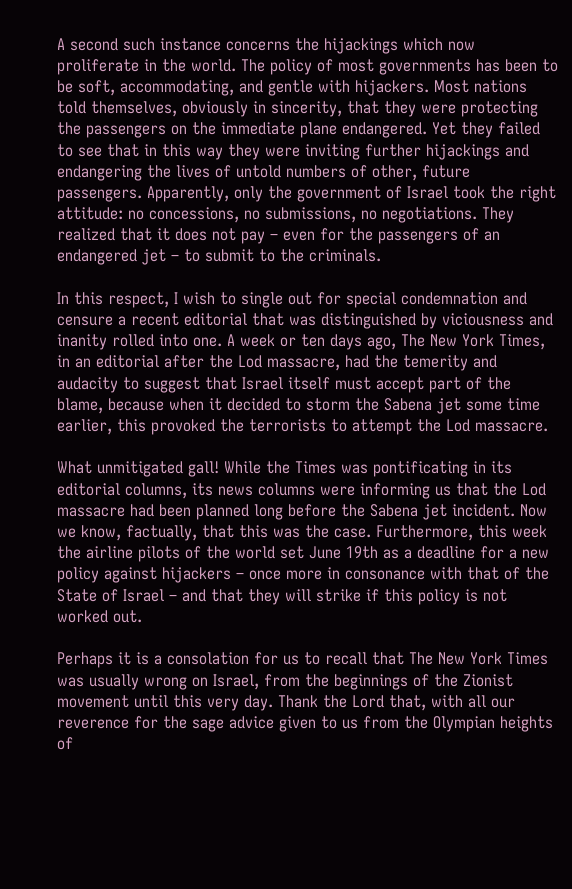A second such instance concerns the hijackings which now proliferate in the world. The policy of most governments has been to be soft, accommodating, and gentle with hijackers. Most nations told themselves, obviously in sincerity, that they were protecting the passengers on the immediate plane endangered. Yet they failed to see that in this way they were inviting further hijackings and endangering the lives of untold numbers of other, future passengers. Apparently, only the government of Israel took the right attitude: no concessions, no submissions, no negotiations. They realized that it does not pay – even for the passengers of an endangered jet – to submit to the criminals.

In this respect, I wish to single out for special condemnation and censure a recent editorial that was distinguished by viciousness and inanity rolled into one. A week or ten days ago, The New York Times, in an editorial after the Lod massacre, had the temerity and audacity to suggest that Israel itself must accept part of the blame, because when it decided to storm the Sabena jet some time earlier, this provoked the terrorists to attempt the Lod massacre.

What unmitigated gall! While the Times was pontificating in its editorial columns, its news columns were informing us that the Lod massacre had been planned long before the Sabena jet incident. Now we know, factually, that this was the case. Furthermore, this week the airline pilots of the world set June 19th as a deadline for a new policy against hijackers – once more in consonance with that of the State of Israel – and that they will strike if this policy is not worked out.

Perhaps it is a consolation for us to recall that The New York Times was usually wrong on Israel, from the beginnings of the Zionist movement until this very day. Thank the Lord that, with all our reverence for the sage advice given to us from the Olympian heights of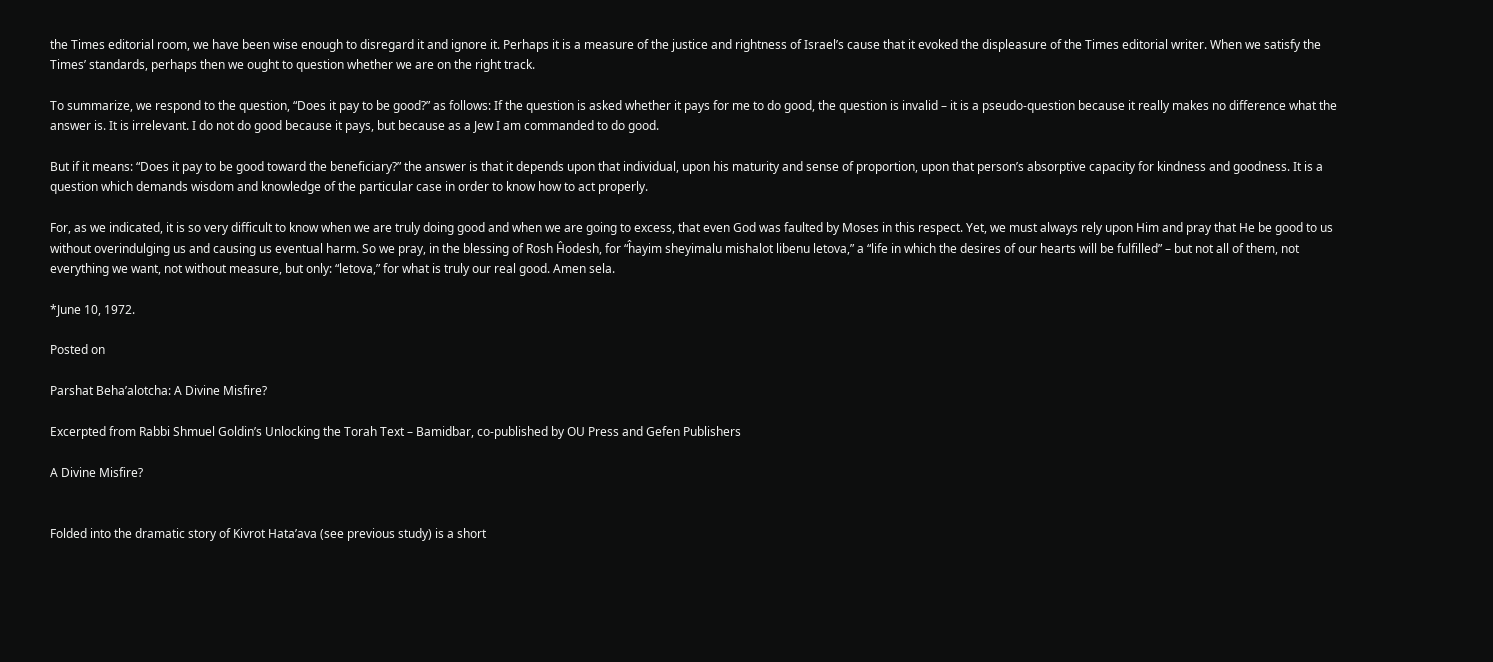the Times editorial room, we have been wise enough to disregard it and ignore it. Perhaps it is a measure of the justice and rightness of Israel’s cause that it evoked the displeasure of the Times editorial writer. When we satisfy the Times’ standards, perhaps then we ought to question whether we are on the right track.

To summarize, we respond to the question, “Does it pay to be good?” as follows: If the question is asked whether it pays for me to do good, the question is invalid – it is a pseudo-question because it really makes no difference what the answer is. It is irrelevant. I do not do good because it pays, but because as a Jew I am commanded to do good.

But if it means: “Does it pay to be good toward the beneficiary?” the answer is that it depends upon that individual, upon his maturity and sense of proportion, upon that person’s absorptive capacity for kindness and goodness. It is a question which demands wisdom and knowledge of the particular case in order to know how to act properly.

For, as we indicated, it is so very difficult to know when we are truly doing good and when we are going to excess, that even God was faulted by Moses in this respect. Yet, we must always rely upon Him and pray that He be good to us without overindulging us and causing us eventual harm. So we pray, in the blessing of Rosh Ĥodesh, for “ĥayim sheyimalu mishalot libenu letova,” a “life in which the desires of our hearts will be fulfilled” – but not all of them, not everything we want, not without measure, but only: “letova,” for what is truly our real good. Amen sela.

*June 10, 1972.

Posted on

Parshat Beha’alotcha: A Divine Misfire?

Excerpted from Rabbi Shmuel Goldin’s Unlocking the Torah Text – Bamidbar, co-published by OU Press and Gefen Publishers

A Divine Misfire?


Folded into the dramatic story of Kivrot Hata’ava (see previous study) is a short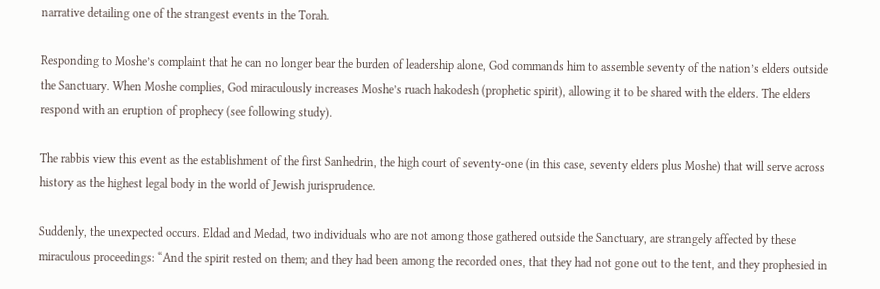narrative detailing one of the strangest events in the Torah.

Responding to Moshe’s complaint that he can no longer bear the burden of leadership alone, God commands him to assemble seventy of the nation’s elders outside the Sanctuary. When Moshe complies, God miraculously increases Moshe’s ruach hakodesh (prophetic spirit), allowing it to be shared with the elders. The elders respond with an eruption of prophecy (see following study).

The rabbis view this event as the establishment of the first Sanhedrin, the high court of seventy-one (in this case, seventy elders plus Moshe) that will serve across history as the highest legal body in the world of Jewish jurisprudence.

Suddenly, the unexpected occurs. Eldad and Medad, two individuals who are not among those gathered outside the Sanctuary, are strangely affected by these miraculous proceedings: “And the spirit rested on them; and they had been among the recorded ones, that they had not gone out to the tent, and they prophesied in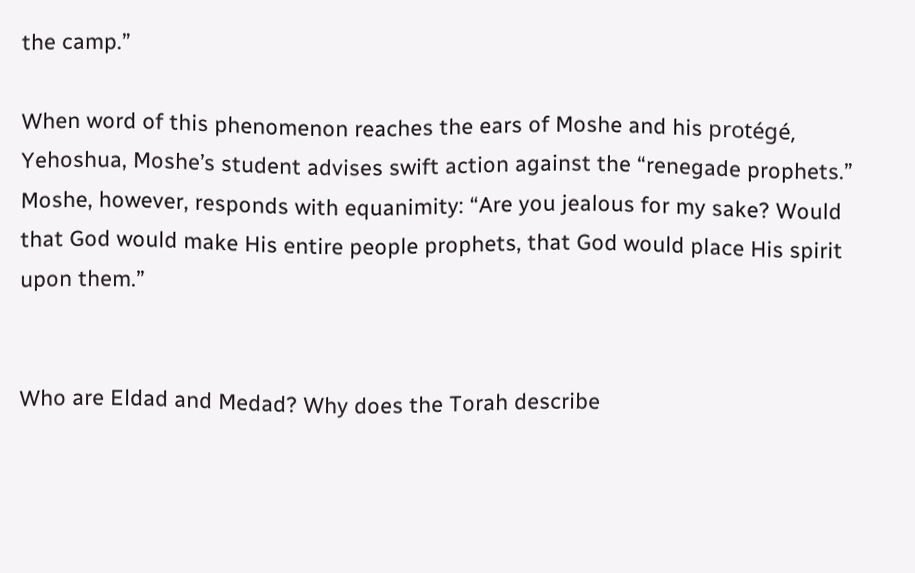the camp.”

When word of this phenomenon reaches the ears of Moshe and his protégé, Yehoshua, Moshe’s student advises swift action against the “renegade prophets.” Moshe, however, responds with equanimity: “Are you jealous for my sake? Would that God would make His entire people prophets, that God would place His spirit upon them.”


Who are Eldad and Medad? Why does the Torah describe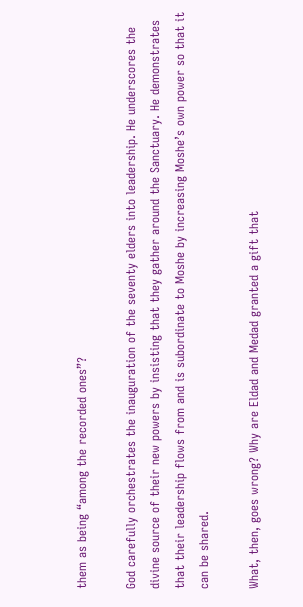them as being “among the recorded ones”?

God carefully orchestrates the inauguration of the seventy elders into leadership. He underscores the divine source of their new powers by insisting that they gather around the Sanctuary. He demonstrates that their leadership flows from and is subordinate to Moshe by increasing Moshe’s own power so that it can be shared.

What, then, goes wrong? Why are Eldad and Medad granted a gift that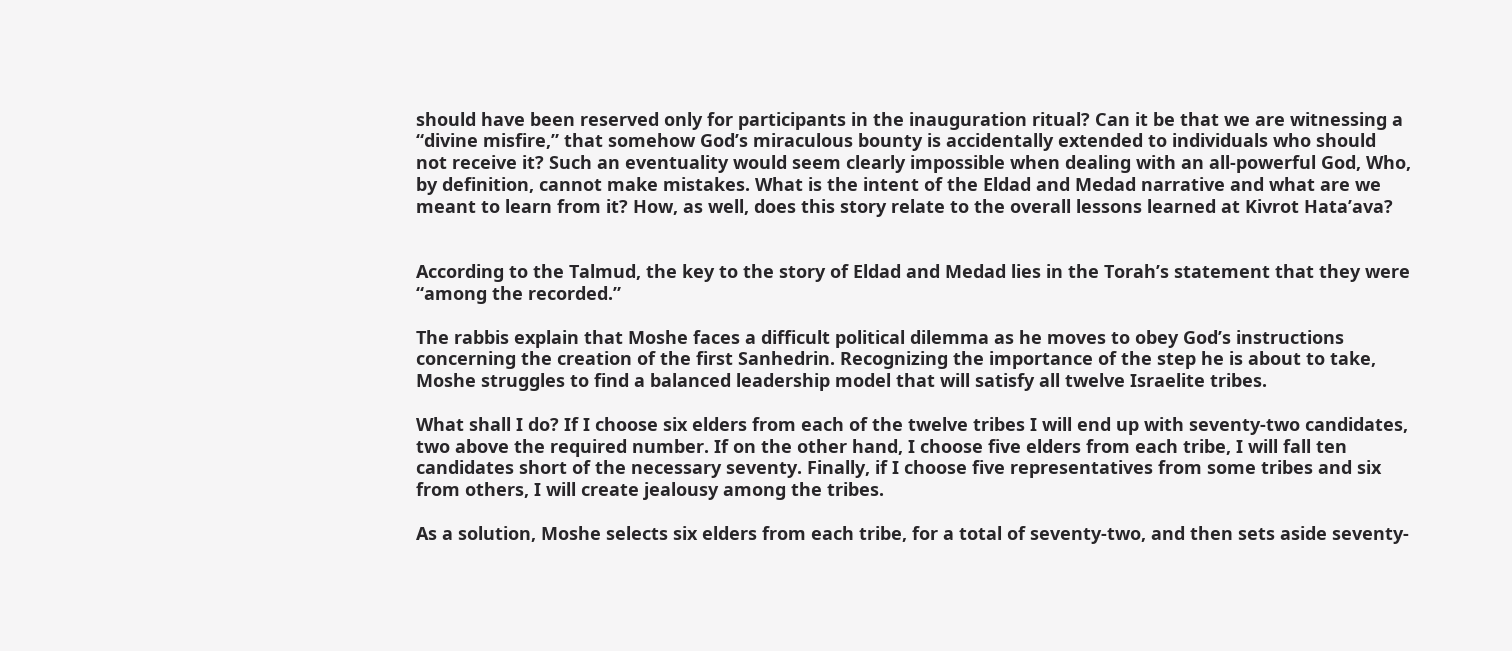should have been reserved only for participants in the inauguration ritual? Can it be that we are witnessing a “divine misfire,” that somehow God’s miraculous bounty is accidentally extended to individuals who should not receive it? Such an eventuality would seem clearly impossible when dealing with an all-powerful God, Who, by definition, cannot make mistakes. What is the intent of the Eldad and Medad narrative and what are we meant to learn from it? How, as well, does this story relate to the overall lessons learned at Kivrot Hata’ava?


According to the Talmud, the key to the story of Eldad and Medad lies in the Torah’s statement that they were “among the recorded.”

The rabbis explain that Moshe faces a difficult political dilemma as he moves to obey God’s instructions concerning the creation of the first Sanhedrin. Recognizing the importance of the step he is about to take, Moshe struggles to find a balanced leadership model that will satisfy all twelve Israelite tribes.

What shall I do? If I choose six elders from each of the twelve tribes I will end up with seventy-two candidates, two above the required number. If on the other hand, I choose five elders from each tribe, I will fall ten candidates short of the necessary seventy. Finally, if I choose five representatives from some tribes and six from others, I will create jealousy among the tribes.

As a solution, Moshe selects six elders from each tribe, for a total of seventy-two, and then sets aside seventy-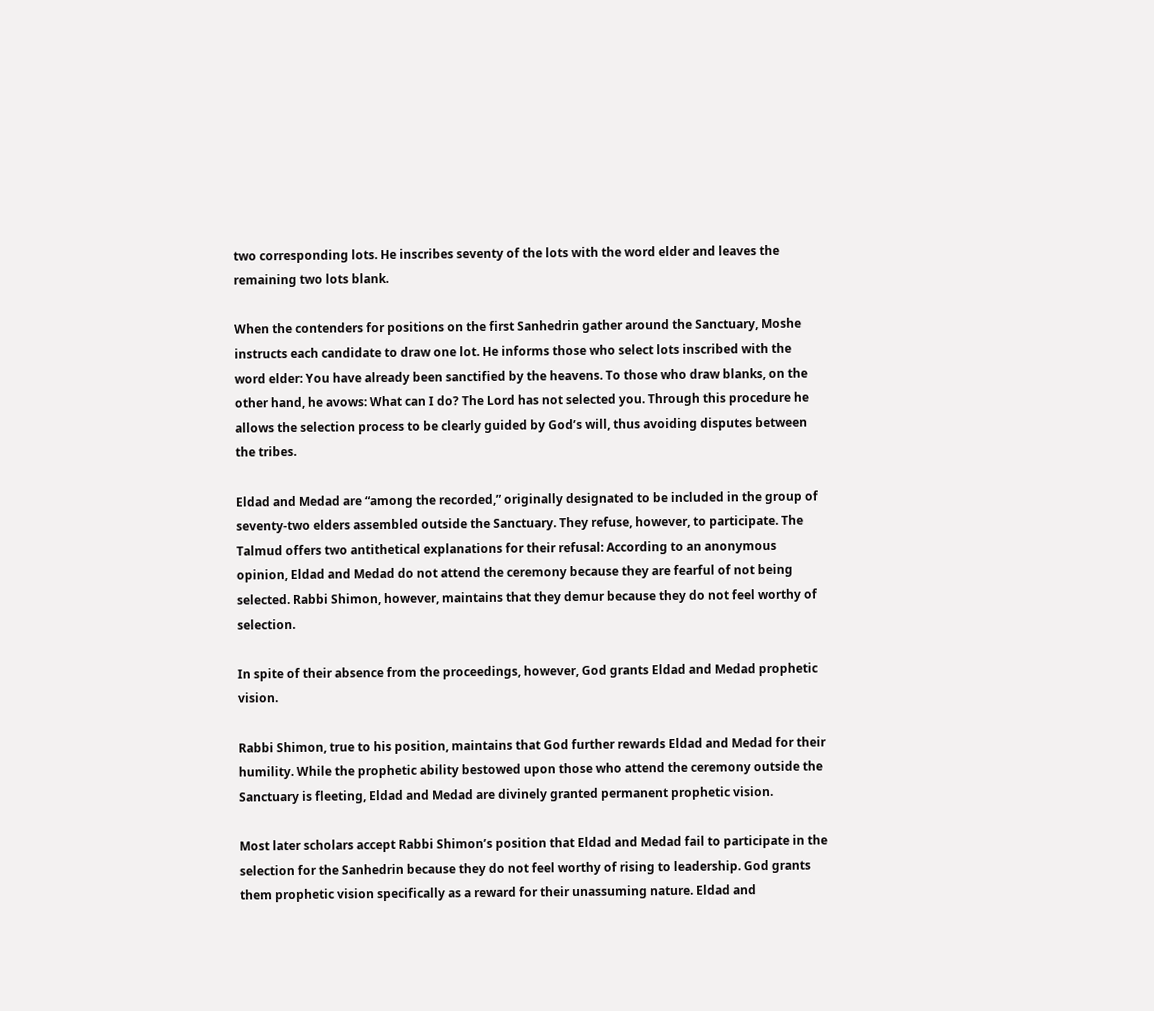two corresponding lots. He inscribes seventy of the lots with the word elder and leaves the remaining two lots blank.

When the contenders for positions on the first Sanhedrin gather around the Sanctuary, Moshe instructs each candidate to draw one lot. He informs those who select lots inscribed with the word elder: You have already been sanctified by the heavens. To those who draw blanks, on the other hand, he avows: What can I do? The Lord has not selected you. Through this procedure he allows the selection process to be clearly guided by God’s will, thus avoiding disputes between the tribes.

Eldad and Medad are “among the recorded,” originally designated to be included in the group of seventy-two elders assembled outside the Sanctuary. They refuse, however, to participate. The Talmud offers two antithetical explanations for their refusal: According to an anonymous opinion, Eldad and Medad do not attend the ceremony because they are fearful of not being selected. Rabbi Shimon, however, maintains that they demur because they do not feel worthy of selection.

In spite of their absence from the proceedings, however, God grants Eldad and Medad prophetic vision.

Rabbi Shimon, true to his position, maintains that God further rewards Eldad and Medad for their humility. While the prophetic ability bestowed upon those who attend the ceremony outside the Sanctuary is fleeting, Eldad and Medad are divinely granted permanent prophetic vision.

Most later scholars accept Rabbi Shimon’s position that Eldad and Medad fail to participate in the selection for the Sanhedrin because they do not feel worthy of rising to leadership. God grants them prophetic vision specifically as a reward for their unassuming nature. Eldad and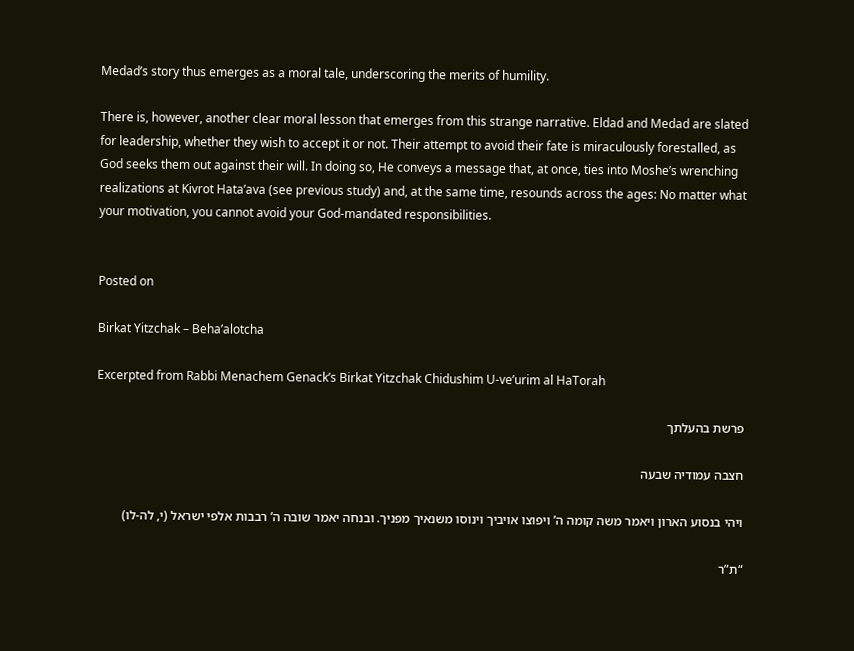Medad’s story thus emerges as a moral tale, underscoring the merits of humility.

There is, however, another clear moral lesson that emerges from this strange narrative. Eldad and Medad are slated for leadership, whether they wish to accept it or not. Their attempt to avoid their fate is miraculously forestalled, as God seeks them out against their will. In doing so, He conveys a message that, at once, ties into Moshe’s wrenching realizations at Kivrot Hata’ava (see previous study) and, at the same time, resounds across the ages: No matter what your motivation, you cannot avoid your God-mandated responsibilities.


Posted on

Birkat Yitzchak – Beha’alotcha

Excerpted from Rabbi Menachem Genack’s Birkat Yitzchak Chidushim U-ve’urim al HaTorah

פרשת בהעלתך

חצבה עמודיה שבעה

ויהי בנסוע הארון ויאמר משה קומה ה’ ויפוצו אויביך וינוסו משנאיך מפניך. ובנחה יאמר שובה ה’ רבבות אלפי ישראל (י, לה-לו)

“ת”ר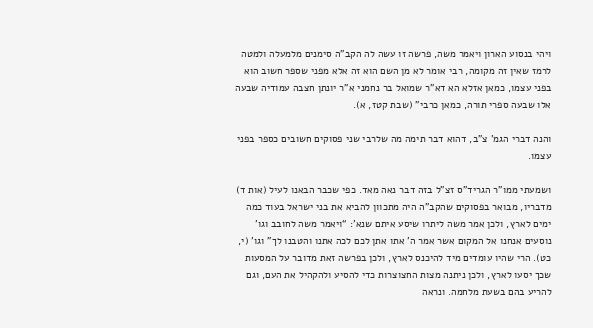ויהי בנסוע הארון ויאמר משה, פרשה זו עשה לה הקב”ה סימנים מלמעלה ולמטה לרמז שאין זה מקומה, רבי אומר לא מן השם הוא זה אלא מפני שספר חשוב הוא בפני עצמו, כמאן אזלא הא דא”ר שמואל בר נחמני א”ר יונתן חצבה עמודיה שבעה אלו שבעה ספרי תורה, כמאן כרבי” (שבת קטז, א).

והנה דברי הגמ’ צ”ב, דהוא דבר תימה מה שלרבי שני פסוקים חשובים כספר בפני עצמו.

ושמעתי ממו”ר הגריד”ס זצ”ל בזה דבר נאה מאד. כפי שכבר הבאנו לעיל (אות ד) מדבריו, מבואר בפסוקים שהקב”ה היה מתכוון להביא את בני ישראל בעוד כמה ימים לארץ, ולכן אמר משה ליתרו שיסע איתם שנא’: “ויאמר משה לחובב וגו’ נוסעים אנחנו אל המקום אשר אמר ה’ אתו אתן לכם לכה אתנו והטבנו לך” וגו’ (י, כט). הרי שהיו עומדים מיד להיכנס לארץ, ולכן בפרשה זאת מדובר על המסעות שכך יסעו לארץ, ולכן ניתנה מצות החצוצרות כדי להסיע ולהקהיל את העם, וגם להריע בהם בשעת מלחמה. ונראה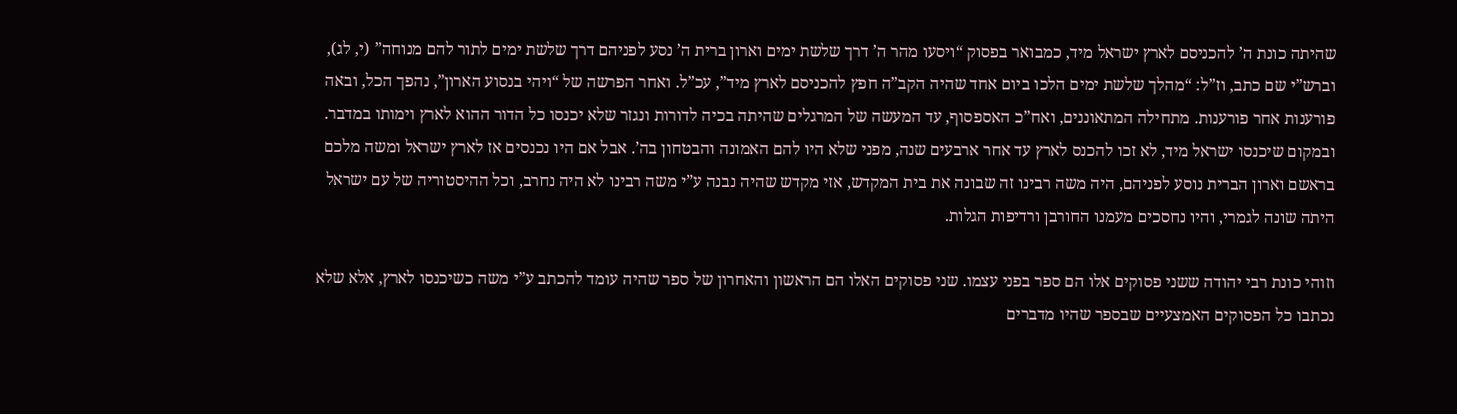שהיתה כונת ה’ להכניסם לארץ ישראל מיד, כמבואר בפסוק “ויסעו מהר ה’ דרך שלשת ימים וארון ברית ה’ נסע לפניהם דרך שלשת ימים לתור להם מנוחה” (י, לג), וברש”י שם כתב, וז”ל: “מהלך שלשת ימים הלכו ביום אחד שהיה הקב”ה חפץ להכניסם לארץ מיד”, עכ”ל. ואחר הפרשה של “ויהי בנסוע הארון”, נהפך הכל, ובאה פורענות אחר פורענות. מתחילה המתאוננים, ואח”כ האספסוף, עד המעשה של המרגלים שהיתה בכיה לדורות ונגזר שלא יכנסו כל הדור ההוא לארץ וימותו במדבר. ובמקום שיכנסו ישראל מיד, לא זכו להכנס לארץ עד אחר ארבעים שנה, מפני שלא היו להם האמונה והבטחון בה’. אבל אם היו נכנסים אז לארץ ישראל ומשה מלכם בראשם וארון הברית נוסע לפניהם, היה משה רבינו זה שבונה את בית המקדש, אזי מקדש שהיה נבנה ע”י משה רבינו לא היה נחרב, וכל ההיסטוריה של עם ישראל היתה שונה לגמרי, והיו נחסכים מעמנו החורבן ורדיפות הגלות.

וזוהי כונת רבי יהודה ששני פסוקים אלו הם ספר בפני עצמו. שני פסוקים האלו הם הראשון והאחרון של ספר שהיה עומד להכתב ע”י משה כשיכנסו לארץ, אלא שלא נכתבו כל הפסוקים האמצעיים שבספר שהיו מדברים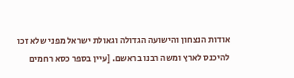אודות הנצחון והישועה הגדולה וגאולת ישראל מפני שלא זכו להיכנס לארץ ומשה רבנו בראשם. [עיין בספר כסא רחמים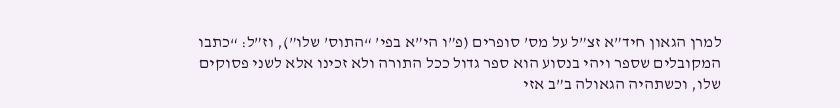למרן הגאון חיד”א זצ”ל על מס’ סופרים (פ”ו הי”א בפי’ “התוס’ שלו”), וז”ל: “כתבו המקובלים שספר ויהי בנסוע הוא ספר גדול ככל התורה ולא זכינו אלא לשני פסוקים שלו, וכשתהיה הגאולה ב”ב אזי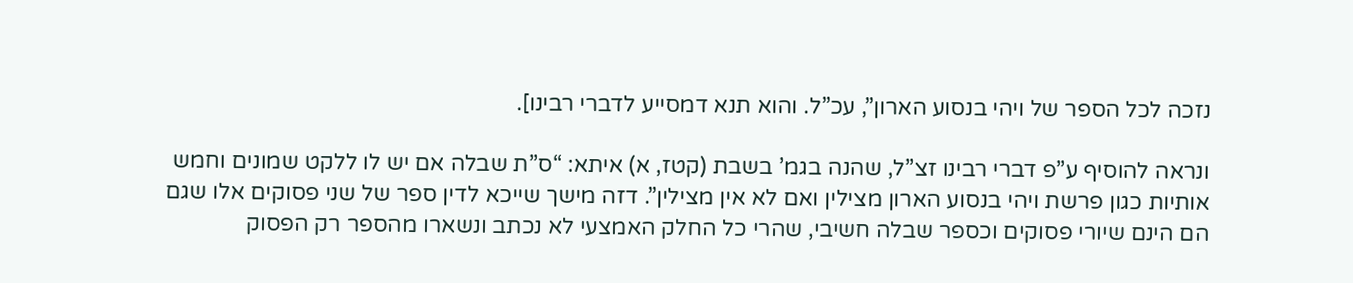נזכה לכל הספר של ויהי בנסוע הארון”, עכ”ל. והוא תנא דמסייע לדברי רבינו].

ונראה להוסיף ע”פ דברי רבינו זצ”ל, שהנה בגמ’ בשבת (קטז, א) איתא: “ס”ת שבלה אם יש לו ללקט שמונים וחמש אותיות כגון פרשת ויהי בנסוע הארון מצילין ואם לא אין מצילין”. דזה מישך שייכא לדין ספר של שני פסוקים אלו שגם הם הינם שיורי פסוקים וכספר שבלה חשיבי, שהרי כל החלק האמצעי לא נכתב ונשארו מהספר רק הפסוק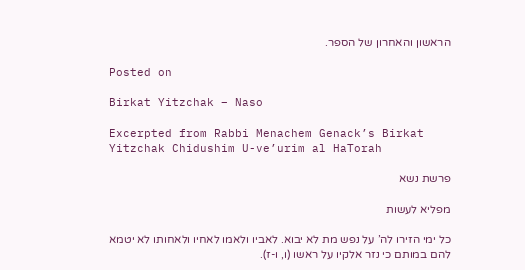הראשון והאחרון של הספר.

Posted on

Birkat Yitzchak – Naso

Excerpted from Rabbi Menachem Genack’s Birkat Yitzchak Chidushim U-ve’urim al HaTorah

פרשת נשא

מפליא לעשות

כל ימי הזירו לה’ על נפש מת לא יבוא. לאביו ולאמו לאחיו ולאחותו לא יטמא להם במותם כי נזר אלקיו על ראשו (ו, ו-ז).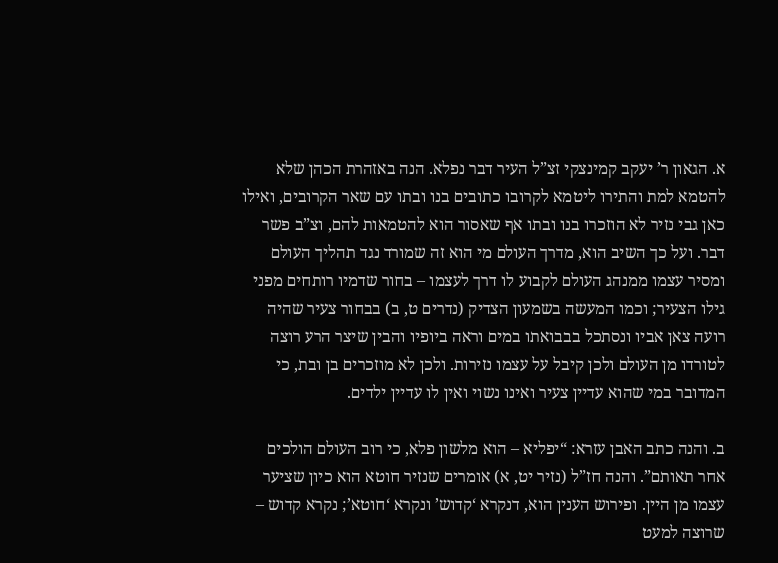א. הגאון ר’ יעקב קמינצקי זצ”ל העיר דבר נפלא. הנה באזהרת הכהן שלא להטמא למת והתירו ליטמא לקרובו כתובים בנו ובתו עם שאר הקרובים, ואילו כאן גבי נזיר לא הוזכרו בנו ובתו אף שאסור הוא להטמאות להם, וצ”ב פשר דבר. ועל כך השיב הוא, מדרך העולם מי הוא זה שמורד נגד תהליך העולם ומסיר עצמו ממנהג העולם לקבוע לו דרך לעצמו – בחור שדמיו רותחים מפני גילו הצעיר; וכמו המעשה בשמעון הצדיק (נדרים ט, ב) בבחור צעיר שהיה רועה צאן אביו ונסתכל בבבואתו במים וראה ביופיו והבין שיצר הרע רוצה לטורדו מן העולם ולכן קיבל על עצמו נזירות. ולכן לא מוזכרים בן ובת, כי המדובר במי שהוא עדיין צעיר ואינו נשוי ואין לו עדיין ילדים.

ב. והנה כתב האבן עזרא: “יפליא – הוא מלשון פלא, כי רוב העולם הולכים אחר תאותם”. והנה חז”ל (נזיר יט, א) אומרים שנזיר חוטא הוא כיון שציער עצמו מן היין. ופירוש הענין הוא, דנקרא ‘קדוש’ ונקרא ‘חוטא’; נקרא קדוש – שרוצה למעט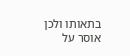בתאותו ולכן אוסר על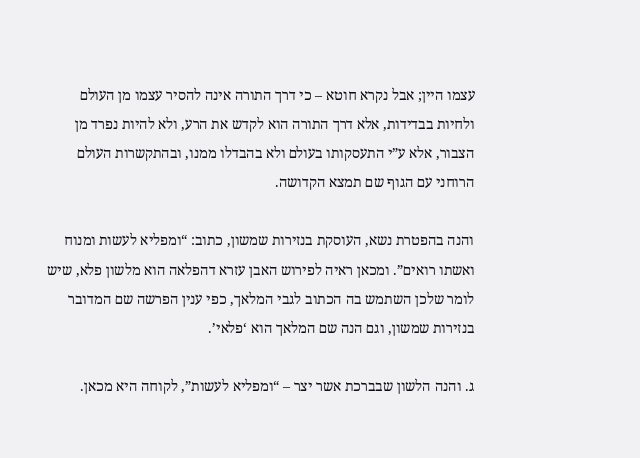עצמו היין; אבל נקרא חוטא – כי דרך התורה אינה להסיר עצמו מן העולם ולחיות בבדידות, אלא דרך התורה הוא לקדש את הרע, ולא להיות נפרד מן הצבור, אלא ע”י התעסקותו בעולם ולא בהבדלו ממנו, ובהתקשרות העולם הרוחני עם הגוף שם תמצא הקדושה.

והנה בהפטרת נשא, העוסקת בנזירות שמשון, כתוב: “ומפליא לעשות ומנוח ואשתו רואים”. ומכאן ראיה לפירוש האבן עזרא דהפלאה הוא מלשון פלא, שיש לומר שלכן השתמש בה הכתוב לגבי המלאך, כפי ענין הפרשה שם המדובר בנזירות שמשון, וגם הנה שם המלאך הוא ‘פלאי’.

ג. והנה הלשון שבברכת אשר יצר – “ומפליא לעשות”, לקוחה היא מכאן.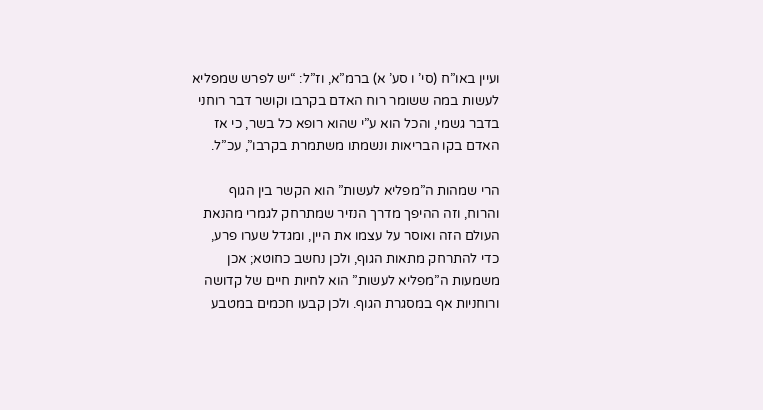ועיין באו”ח (סי’ ו סע’ א) ברמ”א, וז”ל: “יש לפרש שמפליא לעשות במה ששומר רוח האדם בקרבו וקושר דבר רוחני בדבר גשמי, והכל הוא ע”י שהוא רופא כל בשר, כי אז האדם בקו הבריאות ונשמתו משתמרת בקרבו”, עכ”ל.

הרי שמהות ה”מפליא לעשות” הוא הקשר בין הגוף והרוח, וזה ההיפך מדרך הנזיר שמתרחק לגמרי מהנאת העולם הזה ואוסר על עצמו את היין, ומגדל שערו פרע, כדי להתרחק מתאות הגוף, ולכן נחשב כחוטא; אכן משמעות ה”מפליא לעשות” הוא לחיות חיים של קדושה ורוחניות אף במסגרת הגוף. ולכן קבעו חכמים במטבע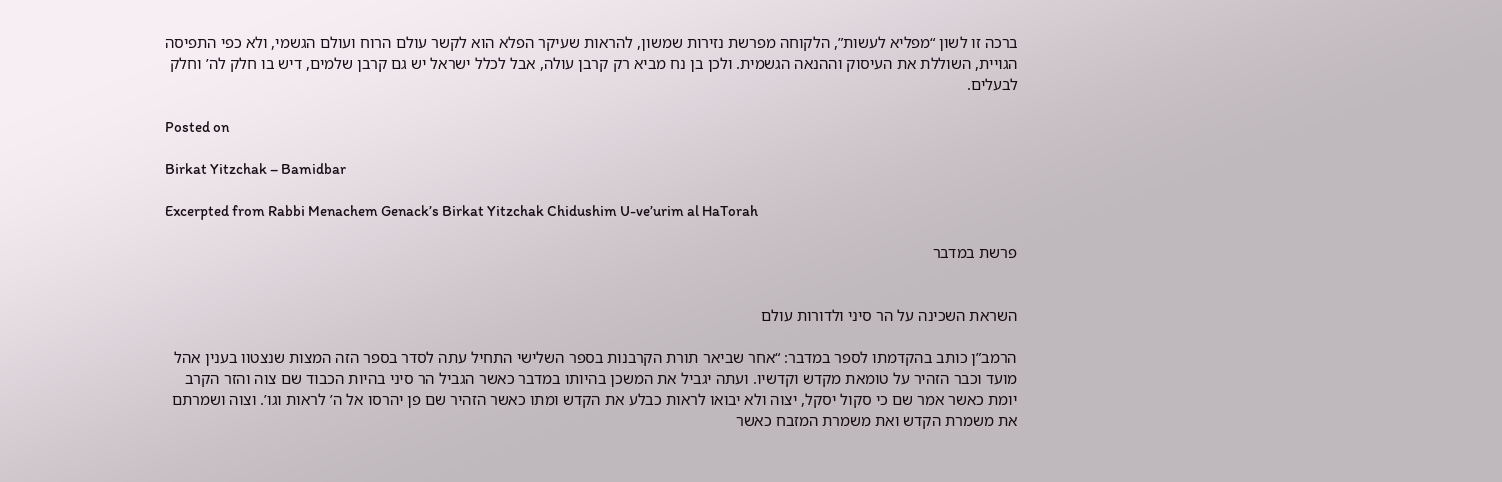ברכה זו לשון “מפליא לעשות”, הלקוחה מפרשת נזירות שמשון, להראות שעיקר הפלא הוא לקשר עולם הרוח ועולם הגשמי, ולא כפי התפיסה הגויית, השוללת את העיסוק וההנאה הגשמית. ולכן בן נח מביא רק קרבן עולה, אבל לכלל ישראל יש גם קרבן שלמים, דיש בו חלק לה’ וחלק לבעלים.

Posted on

Birkat Yitzchak – Bamidbar

Excerpted from Rabbi Menachem Genack’s Birkat Yitzchak Chidushim U-ve’urim al HaTorah

פרשת במדבר


השראת השכינה על הר סיני ולדורות עולם

הרמב”ן כותב בהקדמתו לספר במדבר: “אחר שביאר תורת הקרבנות בספר השלישי התחיל עתה לסדר בספר הזה המצות שנצטוו בענין אהל מועד וכבר הזהיר על טומאת מקדש וקדשיו. ועתה יגביל את המשכן בהיותו במדבר כאשר הגביל הר סיני בהיות הכבוד שם צוה והזר הקרב יומת כאשר אמר שם כי סקול יסקל, יצוה ולא יבואו לראות כבלע את הקדש ומתו כאשר הזהיר שם פן יהרסו אל ה’ לראות וגו’. וצוה ושמרתם את משמרת הקדש ואת משמרת המזבח כאשר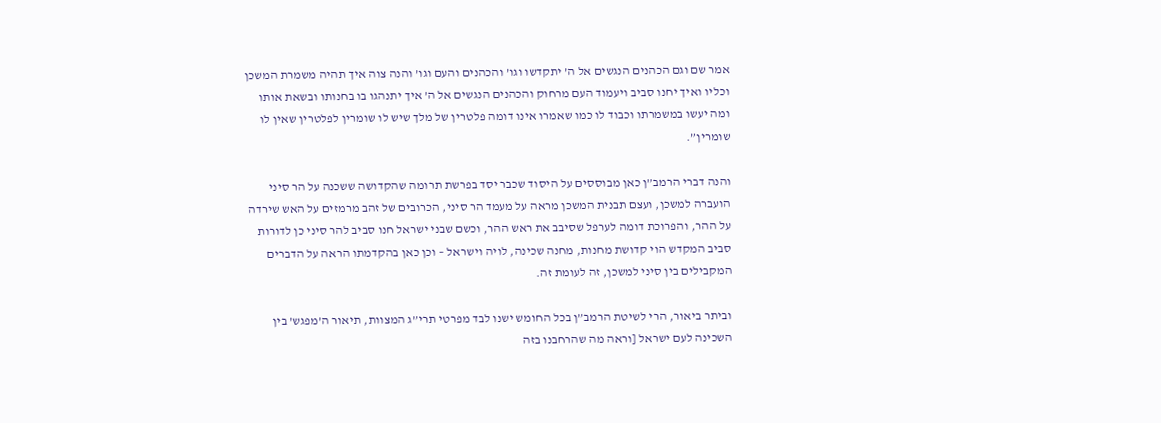אמר שם וגם הכהנים הנגשים אל ה’ יתקדשו וגו’ והכהנים והעם וגו’ והנה צוה איך תהיה משמרת המשכן וכליו ואיך יחנו סביב ויעמוד העם מרחוק והכהנים הנגשים אל ה’ איך יתנהגו בו בחנותו ובשאת אותו ומה יעשו במשמרתו וכבוד לו כמו שאמרו אינו דומה פלטרין של מלך שיש לו שומרין לפלטרין שאין לו שומרין”.

והנה דברי הרמב”ן כאן מבוססים על היסוד שכבר יסד בפרשת תרומה שהקדושה ששכנה על הר סיני הועברה למשכן, ועצם תבנית המשכן מראה על מעמד הר סיני, הכרובים של זהב מרמזים על האש שירדה על ההר, והפרוכת דומה לערפל שסיבב את ראש ההר, וכשם שבני ישראל חנו סביב להר סיני כן לדורות סביב המקדש הוי קדושת מחנות, מחנה שכינה, לויה וישראל – וכן כאן בהקדמתו הראה על הדברים המקבילים בין סיני למשכן, זה לעומת זה.

וביתר ביאור, הרי לשיטת הרמב”ן בכל החומש ישנו לבד מפרטי תרי”ג המצוות, תיאור ה’מפגש’ בין השכינה לעם ישראל [וראה מה שהרחבנו בזה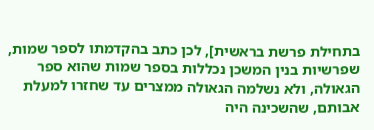בתחילת פרשת בראשית], לכן כתב בהקדמתו לספר שמות, שפרשיות בנין המשכן נכללות בספר שמות שהוא ספר הגאולה, ולא נשלמה הגאולה ממצרים עד שחזרו למעלת אבותם, שהשכינה היה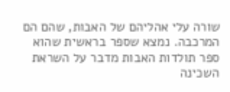שורה עלי אהליהם של האבות, שהם הם המרכבה. נמצא שספר בראשית שהוא ספר תולדות האבות מדבר על השראת השכינה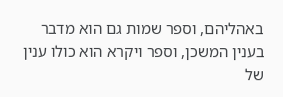באהליהם, וספר שמות גם הוא מדבר בענין המשכן, וספר ויקרא הוא כולו ענין של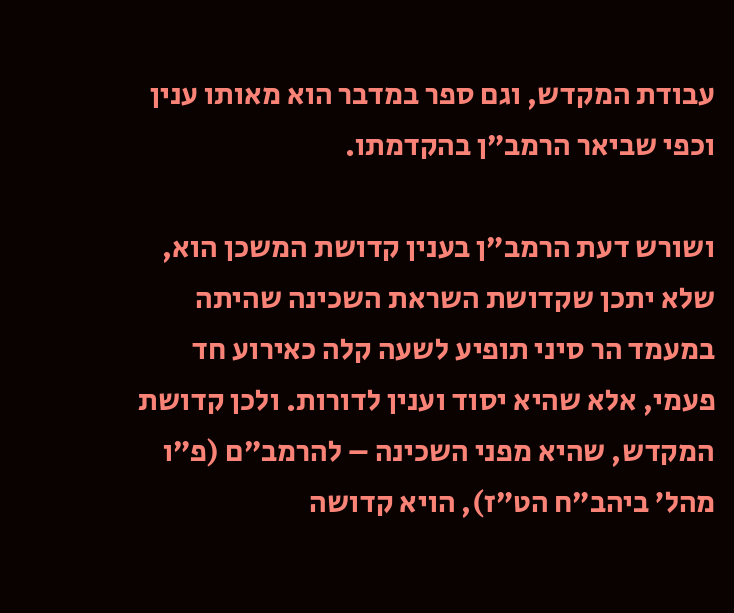עבודת המקדש, וגם ספר במדבר הוא מאותו ענין וכפי שביאר הרמב”ן בהקדמתו.

ושורש דעת הרמב”ן בענין קדושת המשכן הוא, שלא יתכן שקדושת השראת השכינה שהיתה במעמד הר סיני תופיע לשעה קלה כאירוע חד פעמי, אלא שהיא יסוד וענין לדורות. ולכן קדושת המקדש, שהיא מפני השכינה – להרמב”ם (פ”ו מהל’ ביהב”ח הט”ז), הויא קדושה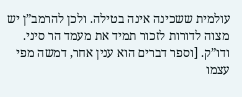עולמית ששכינה אינה בטילה. ולכן להרמב”ן יש מצוה לדורות לזכור תמיד את מעמד הר סיני. ודו”ק. [וספר דברים הוא ענין אחר, דמשה מפי עצמו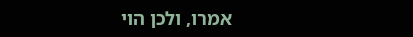אמרו, ולכן הוי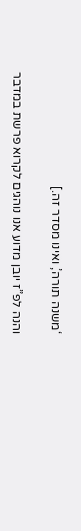‘משנה תורה’, ואינו מסדר זה.]

והנה לפ”ז יובן מדוע אנו נוהגים לקרוא פרשת במדבר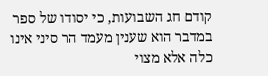קודם חג השבועות, כי יסודו של ספר במדבר הוא שענין מעמד הר סיני אינו כלה אלא מצוי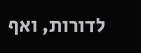לדורות, ואף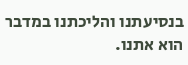בנסיעתנו והליכתנו במדבר הוא אתנו.